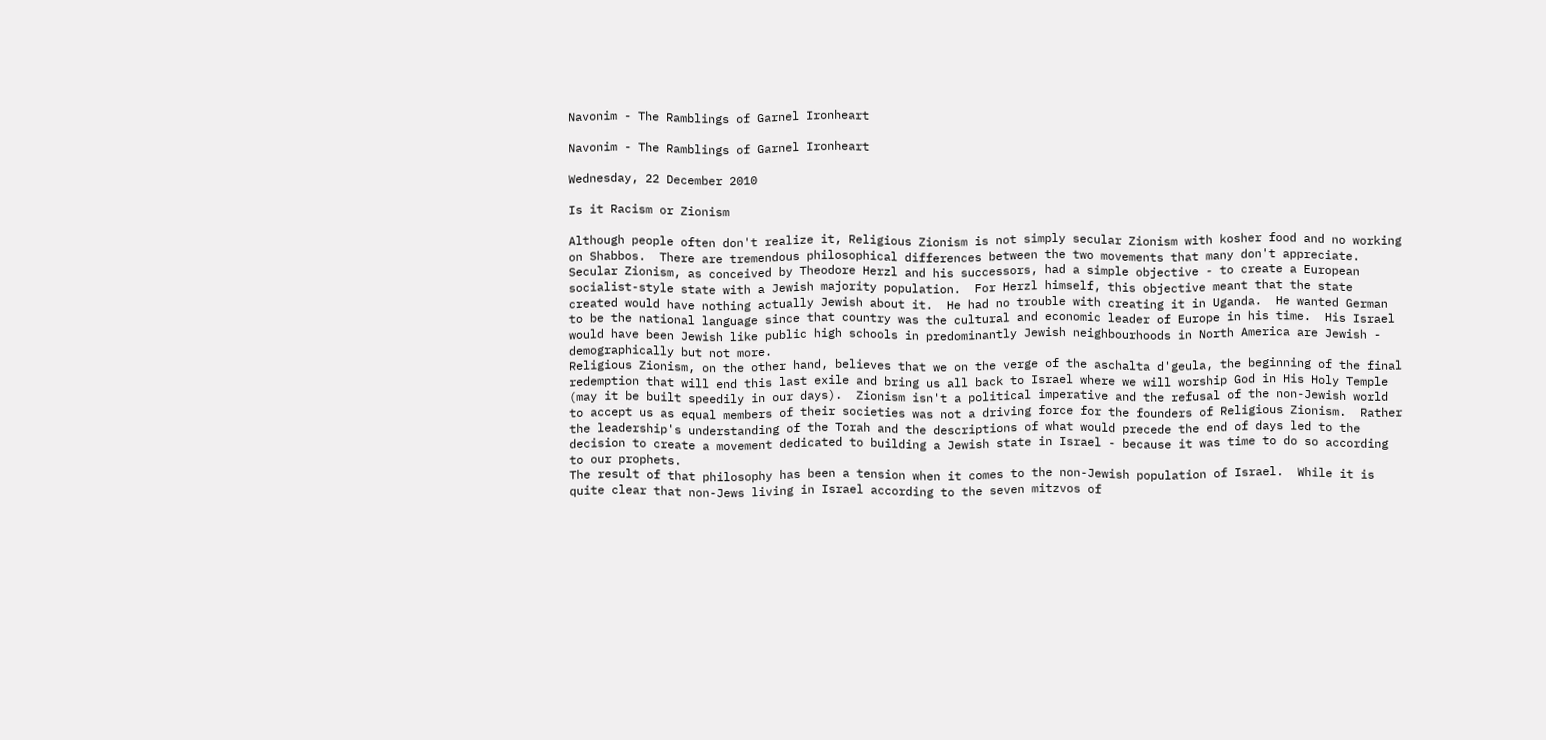Navonim - The Ramblings of Garnel Ironheart

Navonim - The Ramblings of Garnel Ironheart

Wednesday, 22 December 2010

Is it Racism or Zionism

Although people often don't realize it, Religious Zionism is not simply secular Zionism with kosher food and no working on Shabbos.  There are tremendous philosophical differences between the two movements that many don't appreciate.
Secular Zionism, as conceived by Theodore Herzl and his successors, had a simple objective - to create a European socialist-style state with a Jewish majority population.  For Herzl himself, this objective meant that the state created would have nothing actually Jewish about it.  He had no trouble with creating it in Uganda.  He wanted German to be the national language since that country was the cultural and economic leader of Europe in his time.  His Israel would have been Jewish like public high schools in predominantly Jewish neighbourhoods in North America are Jewish - demographically but not more.
Religious Zionism, on the other hand, believes that we on the verge of the aschalta d'geula, the beginning of the final redemption that will end this last exile and bring us all back to Israel where we will worship God in His Holy Temple (may it be built speedily in our days).  Zionism isn't a political imperative and the refusal of the non-Jewish world to accept us as equal members of their societies was not a driving force for the founders of Religious Zionism.  Rather the leadership's understanding of the Torah and the descriptions of what would precede the end of days led to the decision to create a movement dedicated to building a Jewish state in Israel - because it was time to do so according to our prophets.
The result of that philosophy has been a tension when it comes to the non-Jewish population of Israel.  While it is quite clear that non-Jews living in Israel according to the seven mitzvos of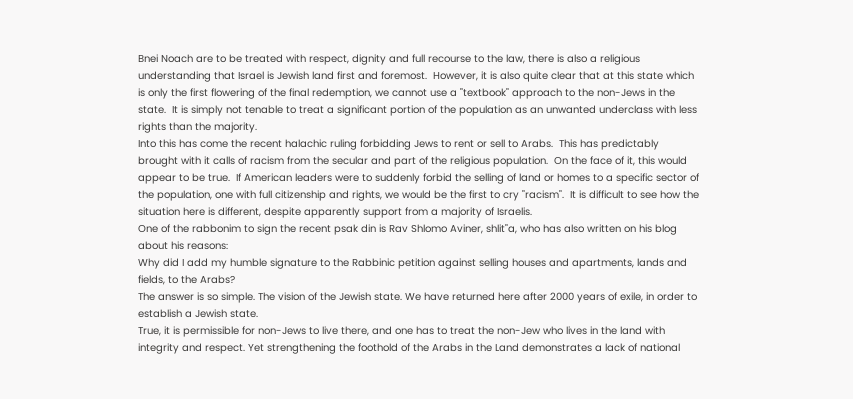Bnei Noach are to be treated with respect, dignity and full recourse to the law, there is also a religious understanding that Israel is Jewish land first and foremost.  However, it is also quite clear that at this state which is only the first flowering of the final redemption, we cannot use a "textbook" approach to the non-Jews in the state.  It is simply not tenable to treat a significant portion of the population as an unwanted underclass with less rights than the majority.
Into this has come the recent halachic ruling forbidding Jews to rent or sell to Arabs.  This has predictably brought with it calls of racism from the secular and part of the religious population.  On the face of it, this would appear to be true.  If American leaders were to suddenly forbid the selling of land or homes to a specific sector of the population, one with full citizenship and rights, we would be the first to cry "racism".  It is difficult to see how the situation here is different, despite apparently support from a majority of Israelis.
One of the rabbonim to sign the recent psak din is Rav Shlomo Aviner, shlit"a, who has also written on his blog about his reasons:
Why did I add my humble signature to the Rabbinic petition against selling houses and apartments, lands and fields, to the Arabs?
The answer is so simple. The vision of the Jewish state. We have returned here after 2000 years of exile, in order to establish a Jewish state.
True, it is permissible for non-Jews to live there, and one has to treat the non-Jew who lives in the land with integrity and respect. Yet strengthening the foothold of the Arabs in the Land demonstrates a lack of national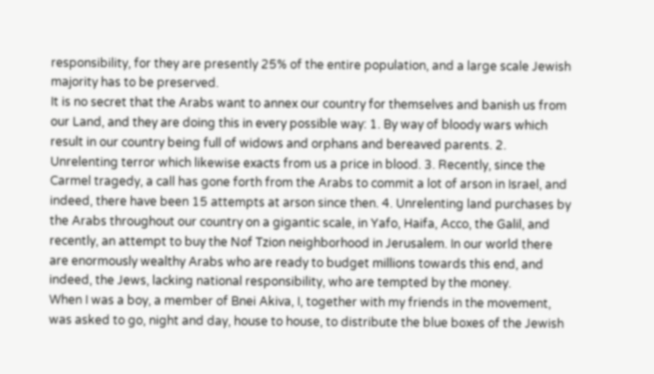responsibility, for they are presently 25% of the entire population, and a large scale Jewish majority has to be preserved.
It is no secret that the Arabs want to annex our country for themselves and banish us from our Land, and they are doing this in every possible way: 1. By way of bloody wars which result in our country being full of widows and orphans and bereaved parents. 2. Unrelenting terror which likewise exacts from us a price in blood. 3. Recently, since the Carmel tragedy, a call has gone forth from the Arabs to commit a lot of arson in Israel, and indeed, there have been 15 attempts at arson since then. 4. Unrelenting land purchases by the Arabs throughout our country on a gigantic scale, in Yafo, Haifa, Acco, the Galil, and recently, an attempt to buy the Nof Tzion neighborhood in Jerusalem. In our world there are enormously wealthy Arabs who are ready to budget millions towards this end, and indeed, the Jews, lacking national responsibility, who are tempted by the money.
When I was a boy, a member of Bnei Akiva, I, together with my friends in the movement, was asked to go, night and day, house to house, to distribute the blue boxes of the Jewish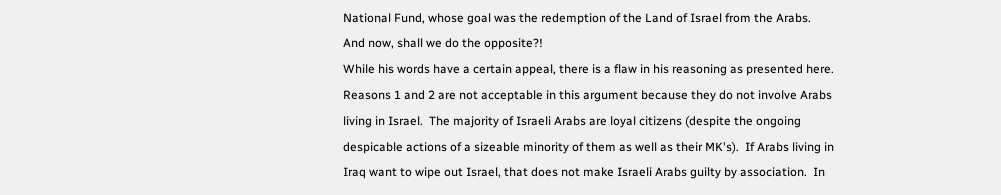National Fund, whose goal was the redemption of the Land of Israel from the Arabs.
And now, shall we do the opposite?!
While his words have a certain appeal, there is a flaw in his reasoning as presented here.  Reasons 1 and 2 are not acceptable in this argument because they do not involve Arabs living in Israel.  The majority of Israeli Arabs are loyal citizens (despite the ongoing despicable actions of a sizeable minority of them as well as their MK's).  If Arabs living in Iraq want to wipe out Israel, that does not make Israeli Arabs guilty by association.  In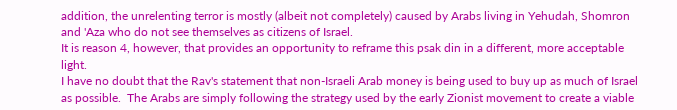addition, the unrelenting terror is mostly (albeit not completely) caused by Arabs living in Yehudah, Shomron and 'Aza who do not see themselves as citizens of Israel.
It is reason 4, however, that provides an opportunity to reframe this psak din in a different, more acceptable light.
I have no doubt that the Rav's statement that non-Israeli Arab money is being used to buy up as much of Israel as possible.  The Arabs are simply following the strategy used by the early Zionist movement to create a viable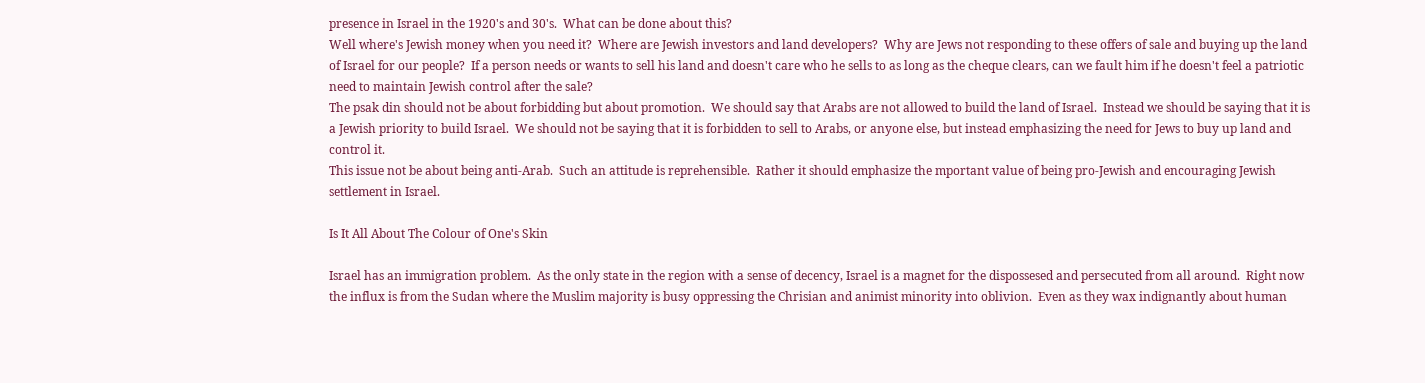presence in Israel in the 1920's and 30's.  What can be done about this?
Well where's Jewish money when you need it?  Where are Jewish investors and land developers?  Why are Jews not responding to these offers of sale and buying up the land of Israel for our people?  If a person needs or wants to sell his land and doesn't care who he sells to as long as the cheque clears, can we fault him if he doesn't feel a patriotic need to maintain Jewish control after the sale?
The psak din should not be about forbidding but about promotion.  We should say that Arabs are not allowed to build the land of Israel.  Instead we should be saying that it is a Jewish priority to build Israel.  We should not be saying that it is forbidden to sell to Arabs, or anyone else, but instead emphasizing the need for Jews to buy up land and control it.
This issue not be about being anti-Arab.  Such an attitude is reprehensible.  Rather it should emphasize the mportant value of being pro-Jewish and encouraging Jewish settlement in Israel.

Is It All About The Colour of One's Skin

Israel has an immigration problem.  As the only state in the region with a sense of decency, Israel is a magnet for the dispossesed and persecuted from all around.  Right now the influx is from the Sudan where the Muslim majority is busy oppressing the Chrisian and animist minority into oblivion.  Even as they wax indignantly about human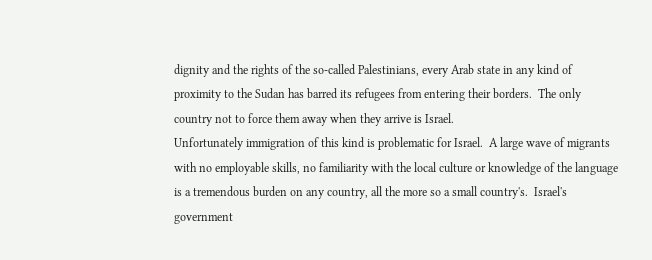dignity and the rights of the so-called Palestinians, every Arab state in any kind of proximity to the Sudan has barred its refugees from entering their borders.  The only country not to force them away when they arrive is Israel.
Unfortunately immigration of this kind is problematic for Israel.  A large wave of migrants with no employable skills, no familiarity with the local culture or knowledge of the language is a tremendous burden on any country, all the more so a small country's.  Israel's government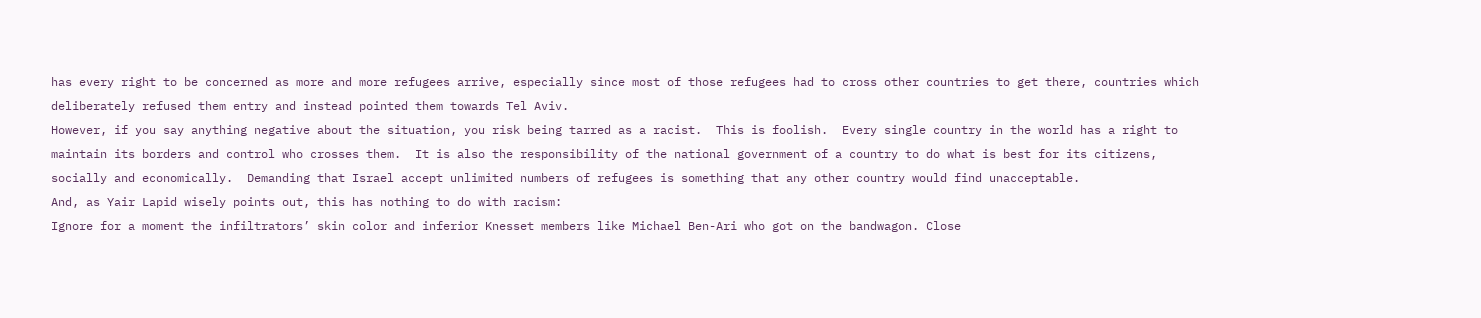has every right to be concerned as more and more refugees arrive, especially since most of those refugees had to cross other countries to get there, countries which deliberately refused them entry and instead pointed them towards Tel Aviv.
However, if you say anything negative about the situation, you risk being tarred as a racist.  This is foolish.  Every single country in the world has a right to maintain its borders and control who crosses them.  It is also the responsibility of the national government of a country to do what is best for its citizens, socially and economically.  Demanding that Israel accept unlimited numbers of refugees is something that any other country would find unacceptable.
And, as Yair Lapid wisely points out, this has nothing to do with racism:
Ignore for a moment the infiltrators’ skin color and inferior Knesset members like Michael Ben-Ari who got on the bandwagon. Close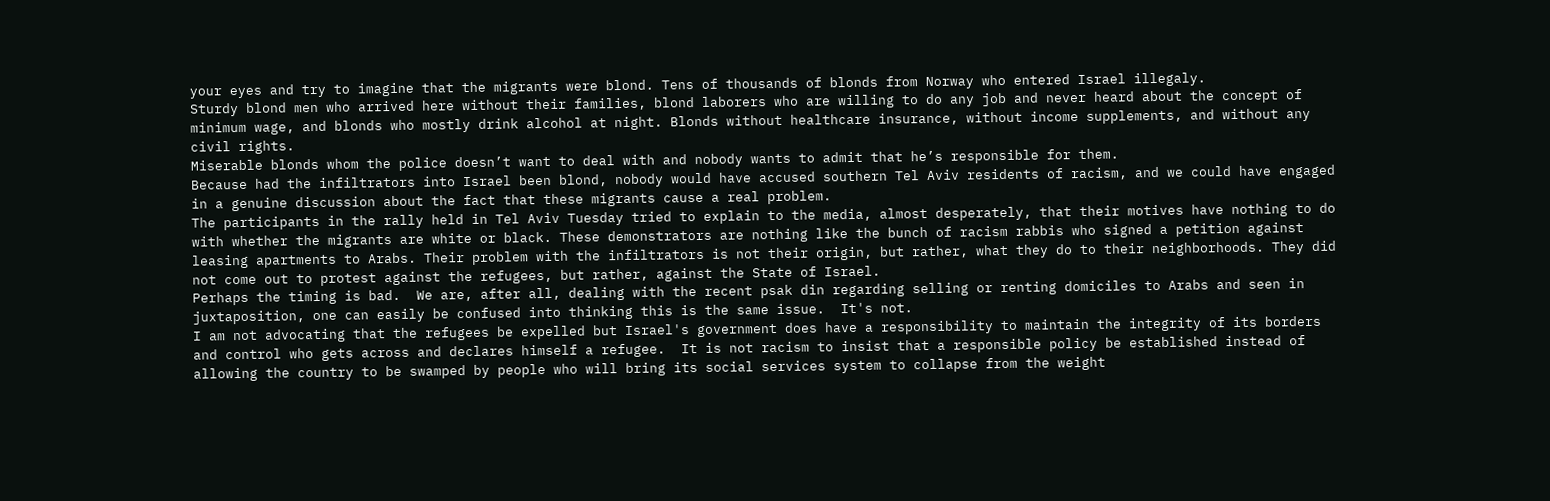your eyes and try to imagine that the migrants were blond. Tens of thousands of blonds from Norway who entered Israel illegaly.
Sturdy blond men who arrived here without their families, blond laborers who are willing to do any job and never heard about the concept of minimum wage, and blonds who mostly drink alcohol at night. Blonds without healthcare insurance, without income supplements, and without any civil rights.
Miserable blonds whom the police doesn’t want to deal with and nobody wants to admit that he’s responsible for them.
Because had the infiltrators into Israel been blond, nobody would have accused southern Tel Aviv residents of racism, and we could have engaged in a genuine discussion about the fact that these migrants cause a real problem.
The participants in the rally held in Tel Aviv Tuesday tried to explain to the media, almost desperately, that their motives have nothing to do with whether the migrants are white or black. These demonstrators are nothing like the bunch of racism rabbis who signed a petition against leasing apartments to Arabs. Their problem with the infiltrators is not their origin, but rather, what they do to their neighborhoods. They did not come out to protest against the refugees, but rather, against the State of Israel.
Perhaps the timing is bad.  We are, after all, dealing with the recent psak din regarding selling or renting domiciles to Arabs and seen in juxtaposition, one can easily be confused into thinking this is the same issue.  It's not.
I am not advocating that the refugees be expelled but Israel's government does have a responsibility to maintain the integrity of its borders and control who gets across and declares himself a refugee.  It is not racism to insist that a responsible policy be established instead of allowing the country to be swamped by people who will bring its social services system to collapse from the weight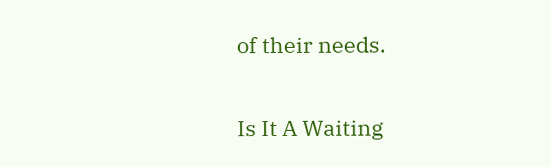of their needs.

Is It A Waiting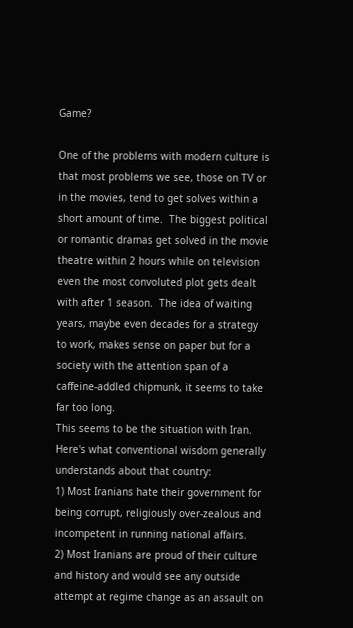Game?

One of the problems with modern culture is that most problems we see, those on TV or in the movies, tend to get solves within a short amount of time.  The biggest political or romantic dramas get solved in the movie theatre within 2 hours while on television even the most convoluted plot gets dealt with after 1 season.  The idea of waiting years, maybe even decades for a strategy to work, makes sense on paper but for a society with the attention span of a caffeine-addled chipmunk, it seems to take far too long.
This seems to be the situation with Iran.  Here's what conventional wisdom generally understands about that country:
1) Most Iranians hate their government for being corrupt, religiously over-zealous and incompetent in running national affairs.
2) Most Iranians are proud of their culture and history and would see any outside attempt at regime change as an assault on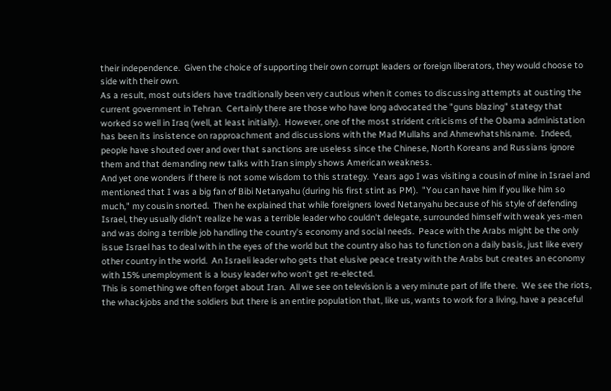their independence.  Given the choice of supporting their own corrupt leaders or foreign liberators, they would choose to side with their own.
As a result, most outsiders have traditionally been very cautious when it comes to discussing attempts at ousting the current government in Tehran.  Certainly there are those who have long advocated the "guns blazing" stategy that worked so well in Iraq (well, at least initially).  However, one of the most strident criticisms of the Obama administation has been its insistence on rapproachment and discussions with the Mad Mullahs and Ahmewhatshisname.  Indeed, people have shouted over and over that sanctions are useless since the Chinese, North Koreans and Russians ignore them and that demanding new talks with Iran simply shows American weakness.
And yet one wonders if there is not some wisdom to this strategy.  Years ago I was visiting a cousin of mine in Israel and mentioned that I was a big fan of Bibi Netanyahu (during his first stint as PM).  "You can have him if you like him so much," my cousin snorted.  Then he explained that while foreigners loved Netanyahu because of his style of defending Israel, they usually didn't realize he was a terrible leader who couldn't delegate, surrounded himself with weak yes-men and was doing a terrible job handling the country's economy and social needs.  Peace with the Arabs might be the only issue Israel has to deal with in the eyes of the world but the country also has to function on a daily basis, just like every other country in the world.  An Israeli leader who gets that elusive peace treaty with the Arabs but creates an economy with 15% unemployment is a lousy leader who won't get re-elected.
This is something we often forget about Iran.  All we see on television is a very minute part of life there.  We see the riots, the whackjobs and the soldiers but there is an entire population that, like us, wants to work for a living, have a peaceful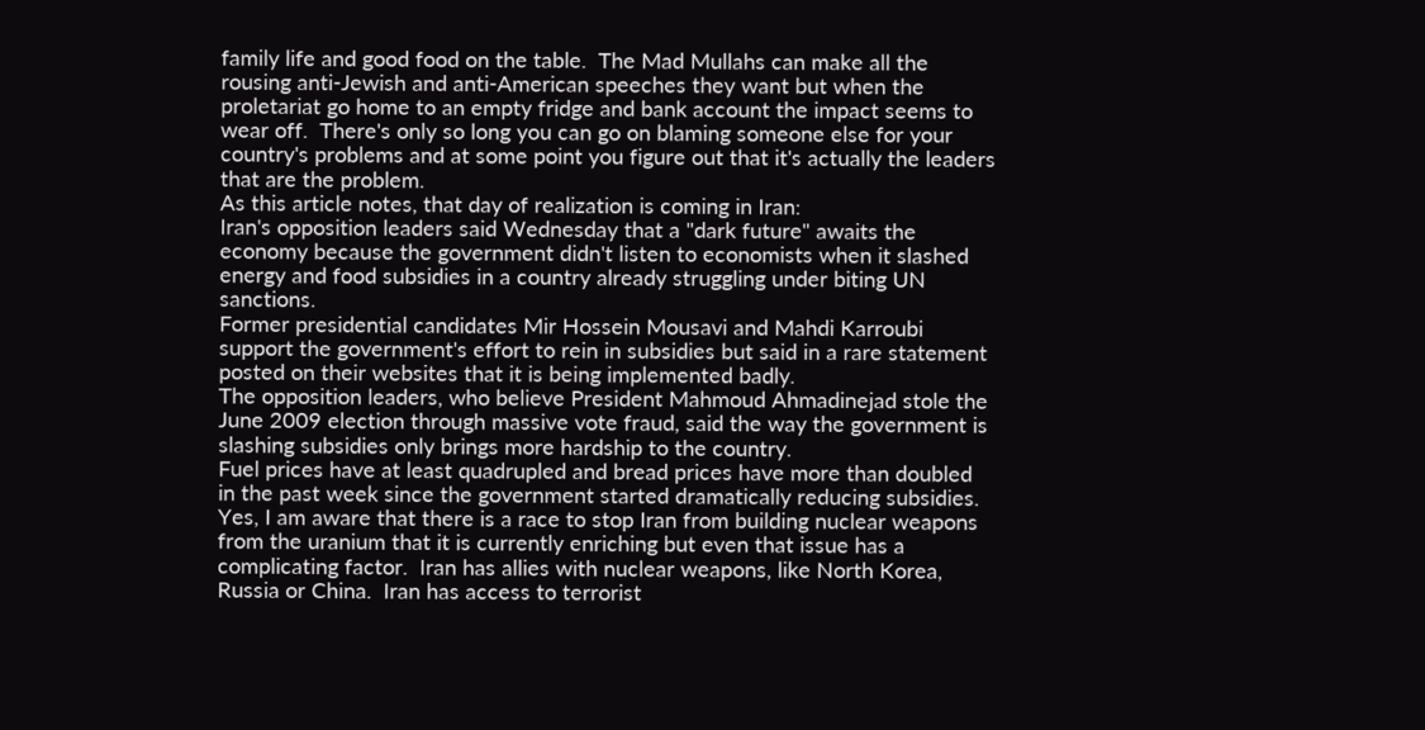family life and good food on the table.  The Mad Mullahs can make all the rousing anti-Jewish and anti-American speeches they want but when the proletariat go home to an empty fridge and bank account the impact seems to wear off.  There's only so long you can go on blaming someone else for your country's problems and at some point you figure out that it's actually the leaders that are the problem.
As this article notes, that day of realization is coming in Iran:
Iran's opposition leaders said Wednesday that a "dark future" awaits the economy because the government didn't listen to economists when it slashed energy and food subsidies in a country already struggling under biting UN sanctions.
Former presidential candidates Mir Hossein Mousavi and Mahdi Karroubi support the government's effort to rein in subsidies but said in a rare statement posted on their websites that it is being implemented badly.
The opposition leaders, who believe President Mahmoud Ahmadinejad stole the June 2009 election through massive vote fraud, said the way the government is slashing subsidies only brings more hardship to the country.
Fuel prices have at least quadrupled and bread prices have more than doubled in the past week since the government started dramatically reducing subsidies.
Yes, I am aware that there is a race to stop Iran from building nuclear weapons from the uranium that it is currently enriching but even that issue has a complicating factor.  Iran has allies with nuclear weapons, like North Korea, Russia or China.  Iran has access to terrorist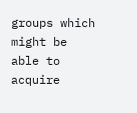groups which might be able to acquire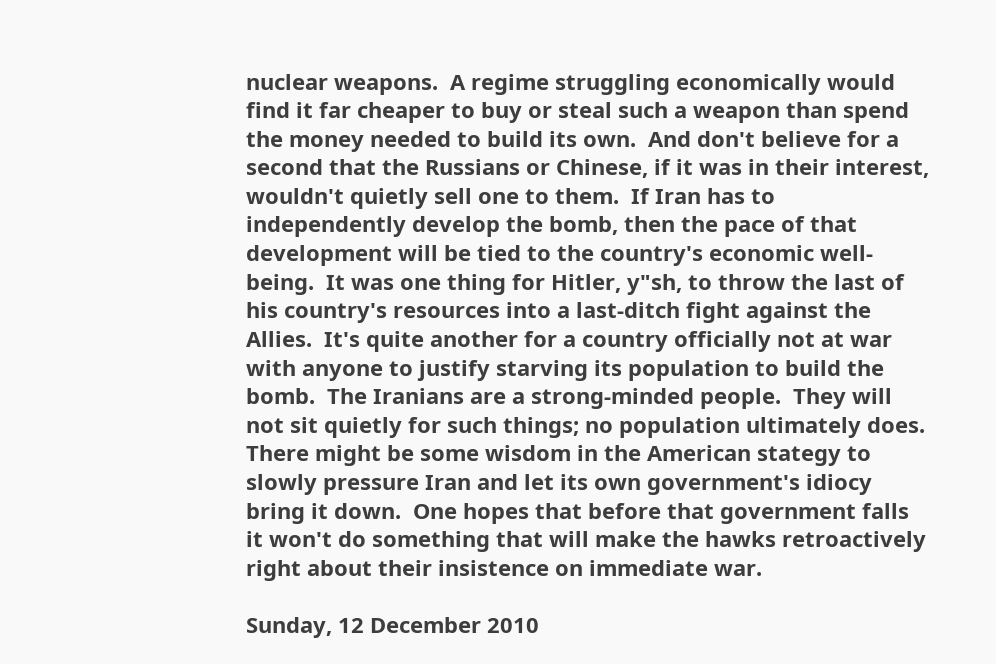nuclear weapons.  A regime struggling economically would find it far cheaper to buy or steal such a weapon than spend the money needed to build its own.  And don't believe for a second that the Russians or Chinese, if it was in their interest, wouldn't quietly sell one to them.  If Iran has to independently develop the bomb, then the pace of that development will be tied to the country's economic well-being.  It was one thing for Hitler, y"sh, to throw the last of his country's resources into a last-ditch fight against the Allies.  It's quite another for a country officially not at war with anyone to justify starving its population to build the bomb.  The Iranians are a strong-minded people.  They will not sit quietly for such things; no population ultimately does.
There might be some wisdom in the American stategy to slowly pressure Iran and let its own government's idiocy bring it down.  One hopes that before that government falls it won't do something that will make the hawks retroactively right about their insistence on immediate war.

Sunday, 12 December 2010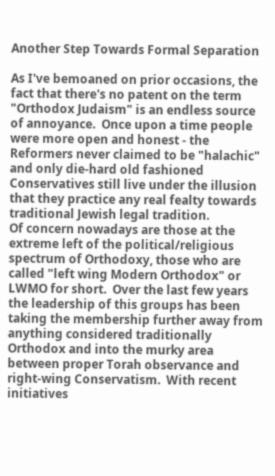Another Step Towards Formal Separation

As I've bemoaned on prior occasions, the fact that there's no patent on the term "Orthodox Judaism" is an endless source of annoyance.  Once upon a time people were more open and honest - the Reformers never claimed to be "halachic" and only die-hard old fashioned Conservatives still live under the illusion that they practice any real fealty towards traditional Jewish legal tradition.
Of concern nowadays are those at the extreme left of the political/religious spectrum of Orthodoxy, those who are called "left wing Modern Orthodox" or LWMO for short.  Over the last few years the leadership of this groups has been taking the membership further away from anything considered traditionally Orthodox and into the murky area between proper Torah observance and right-wing Conservatism.  With recent initiatives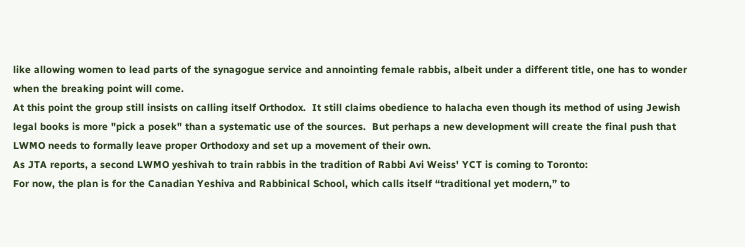like allowing women to lead parts of the synagogue service and annointing female rabbis, albeit under a different title, one has to wonder when the breaking point will come.
At this point the group still insists on calling itself Orthodox.  It still claims obedience to halacha even though its method of using Jewish legal books is more "pick a posek" than a systematic use of the sources.  But perhaps a new development will create the final push that LWMO needs to formally leave proper Orthodoxy and set up a movement of their own.
As JTA reports, a second LWMO yeshivah to train rabbis in the tradition of Rabbi Avi Weiss' YCT is coming to Toronto:
For now, the plan is for the Canadian Yeshiva and Rabbinical School, which calls itself “traditional yet modern,” to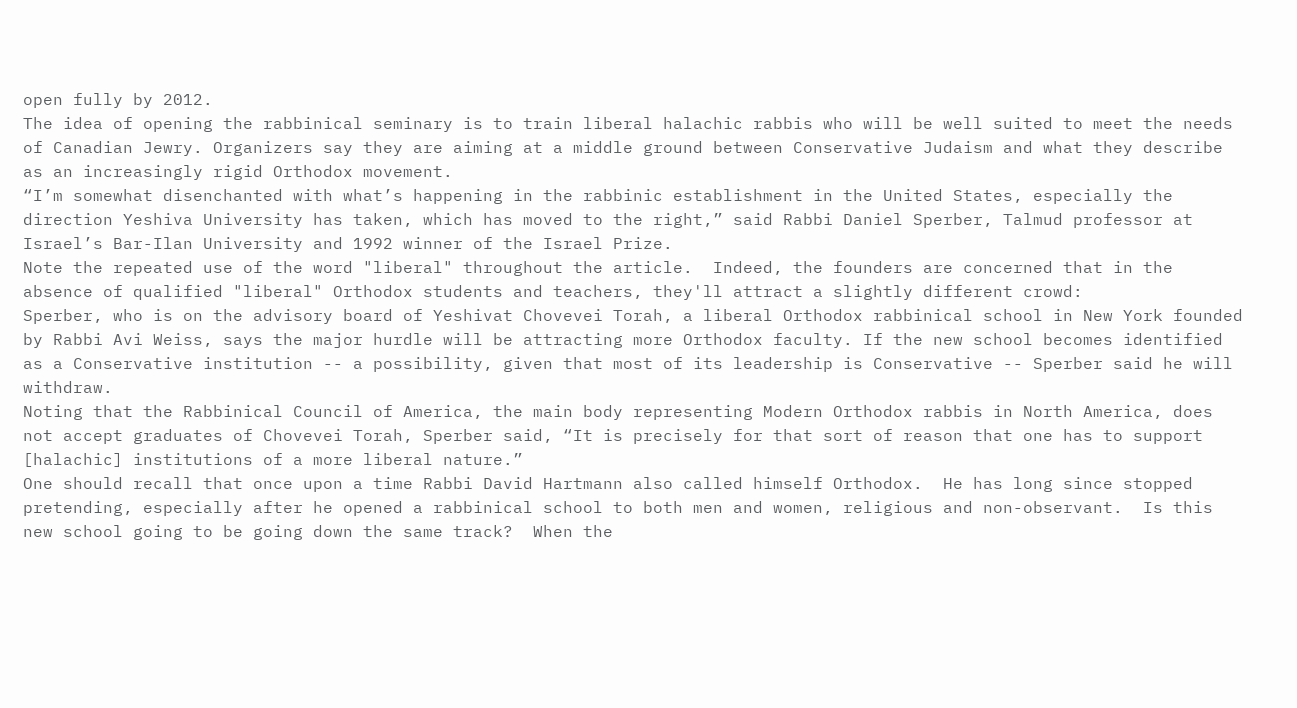open fully by 2012.
The idea of opening the rabbinical seminary is to train liberal halachic rabbis who will be well suited to meet the needs of Canadian Jewry. Organizers say they are aiming at a middle ground between Conservative Judaism and what they describe as an increasingly rigid Orthodox movement.
“I’m somewhat disenchanted with what’s happening in the rabbinic establishment in the United States, especially the direction Yeshiva University has taken, which has moved to the right,” said Rabbi Daniel Sperber, Talmud professor at Israel’s Bar-Ilan University and 1992 winner of the Israel Prize.
Note the repeated use of the word "liberal" throughout the article.  Indeed, the founders are concerned that in the absence of qualified "liberal" Orthodox students and teachers, they'll attract a slightly different crowd:
Sperber, who is on the advisory board of Yeshivat Chovevei Torah, a liberal Orthodox rabbinical school in New York founded by Rabbi Avi Weiss, says the major hurdle will be attracting more Orthodox faculty. If the new school becomes identified as a Conservative institution -- a possibility, given that most of its leadership is Conservative -- Sperber said he will withdraw.
Noting that the Rabbinical Council of America, the main body representing Modern Orthodox rabbis in North America, does not accept graduates of Chovevei Torah, Sperber said, “It is precisely for that sort of reason that one has to support [halachic] institutions of a more liberal nature.”
One should recall that once upon a time Rabbi David Hartmann also called himself Orthodox.  He has long since stopped pretending, especially after he opened a rabbinical school to both men and women, religious and non-observant.  Is this new school going to be going down the same track?  When the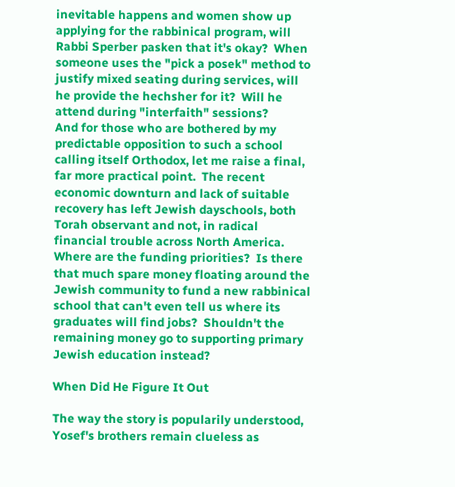inevitable happens and women show up applying for the rabbinical program, will Rabbi Sperber pasken that it's okay?  When someone uses the "pick a posek" method to justify mixed seating during services, will he provide the hechsher for it?  Will he attend during "interfaith" sessions?
And for those who are bothered by my predictable opposition to such a school calling itself Orthodox, let me raise a final, far more practical point.  The recent economic downturn and lack of suitable recovery has left Jewish dayschools, both Torah observant and not, in radical financial trouble across North America.  Where are the funding priorities?  Is there that much spare money floating around the Jewish community to fund a new rabbinical school that can't even tell us where its graduates will find jobs?  Shouldn't the remaining money go to supporting primary Jewish education instead?

When Did He Figure It Out

The way the story is popularily understood, Yosef's brothers remain clueless as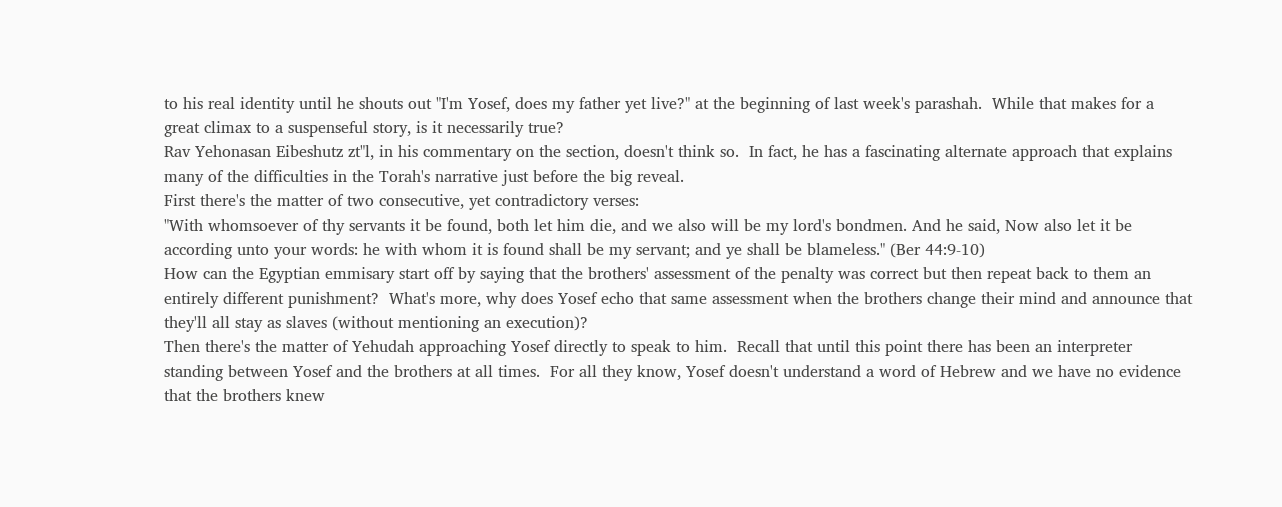to his real identity until he shouts out "I'm Yosef, does my father yet live?" at the beginning of last week's parashah.  While that makes for a great climax to a suspenseful story, is it necessarily true?
Rav Yehonasan Eibeshutz zt"l, in his commentary on the section, doesn't think so.  In fact, he has a fascinating alternate approach that explains many of the difficulties in the Torah's narrative just before the big reveal.
First there's the matter of two consecutive, yet contradictory verses:
"With whomsoever of thy servants it be found, both let him die, and we also will be my lord's bondmen. And he said, Now also let it be according unto your words: he with whom it is found shall be my servant; and ye shall be blameless." (Ber 44:9-10)
How can the Egyptian emmisary start off by saying that the brothers' assessment of the penalty was correct but then repeat back to them an entirely different punishment?  What's more, why does Yosef echo that same assessment when the brothers change their mind and announce that they'll all stay as slaves (without mentioning an execution)?
Then there's the matter of Yehudah approaching Yosef directly to speak to him.  Recall that until this point there has been an interpreter standing between Yosef and the brothers at all times.  For all they know, Yosef doesn't understand a word of Hebrew and we have no evidence that the brothers knew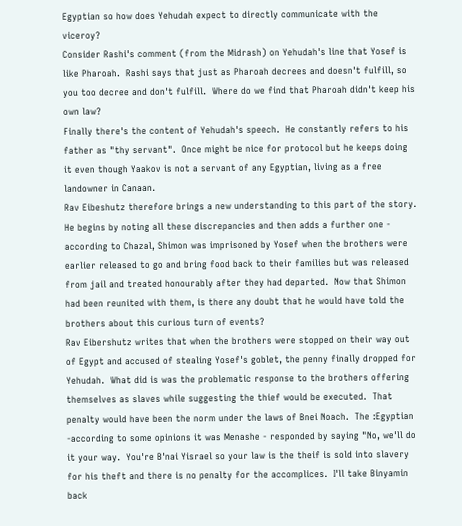Egyptian so how does Yehudah expect to directly communicate with the viceroy?
Consider Rashi's comment (from the Midrash) on Yehudah's line that Yosef is like Pharoah.  Rashi says that just as Pharoah decrees and doesn't fulfill, so you too decree and don't fulfill.  Where do we find that Pharoah didn't keep his own law?
Finally there's the content of Yehudah's speech.  He constantly refers to his father as "thy servant".  Once might be nice for protocol but he keeps doing it even though Yaakov is not a servant of any Egyptian, living as a free landowner in Canaan.
Rav Eibeshutz therefore brings a new understanding to this part of the story.  He begins by noting all these discrepancies and then adds a further one - according to Chazal, Shimon was imprisoned by Yosef when the brothers were earlier released to go and bring food back to their families but was released from jail and treated honourably after they had departed.  Now that Shimon had been reunited with them, is there any doubt that he would have told the brothers about this curious turn of events?
Rav Eibershutz writes that when the brothers were stopped on their way out of Egypt and accused of stealing Yosef's goblet, the penny finally dropped for Yehudah.  What did is was the problematic response to the brothers offering themselves as slaves while suggesting the thief would be executed.  That penalty would have been the norm under the laws of Bnei Noach.  The :Egyptian -according to some opinions it was Menashe - responded by saying "No, we'll do it your way.  You're B'nai Yisrael so your law is the theif is sold into slavery for his theft and there is no penalty for the accomplices.  I'll take Binyamin back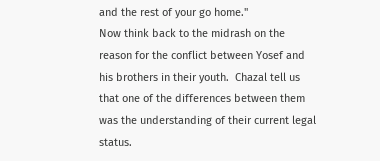and the rest of your go home."
Now think back to the midrash on the reason for the conflict between Yosef and his brothers in their youth.  Chazal tell us that one of the differences between them was the understanding of their current legal status.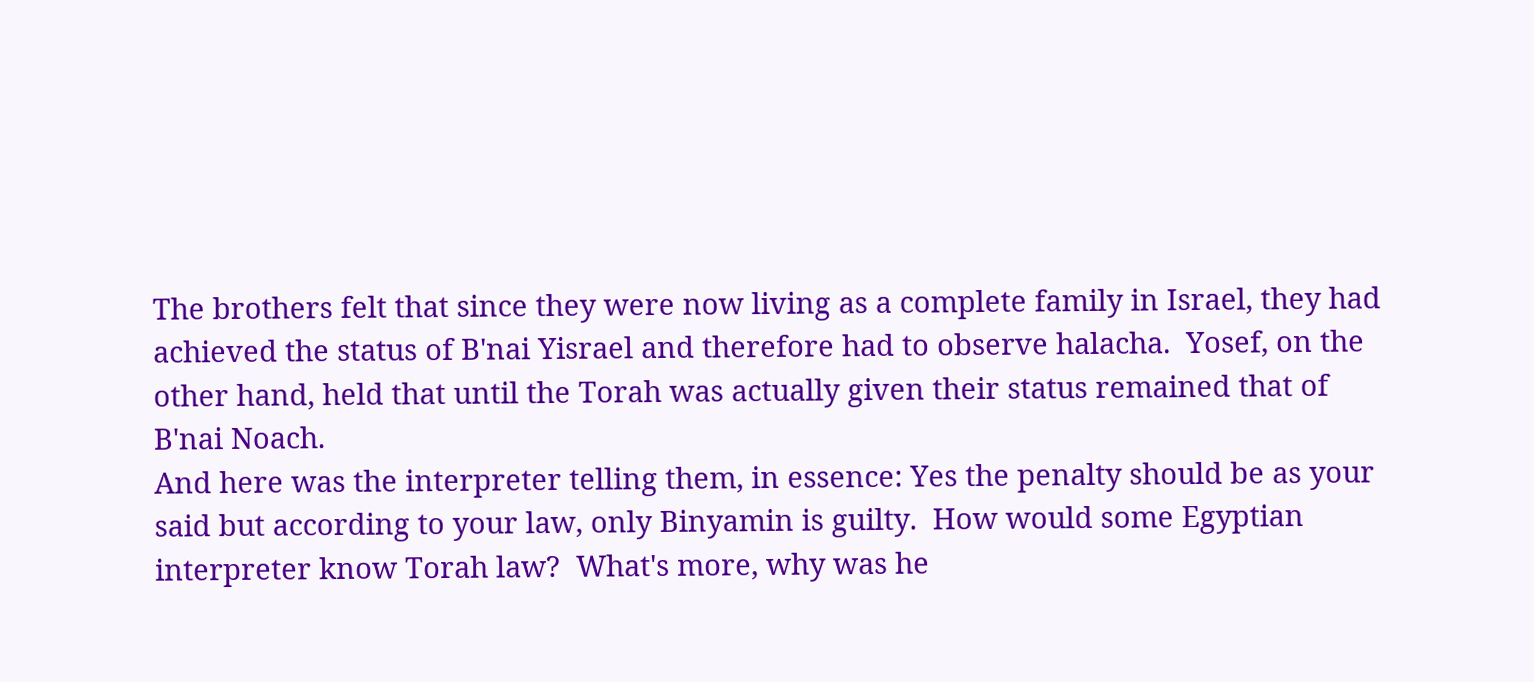The brothers felt that since they were now living as a complete family in Israel, they had achieved the status of B'nai Yisrael and therefore had to observe halacha.  Yosef, on the other hand, held that until the Torah was actually given their status remained that of B'nai Noach.
And here was the interpreter telling them, in essence: Yes the penalty should be as your said but according to your law, only Binyamin is guilty.  How would some Egyptian interpreter know Torah law?  What's more, why was he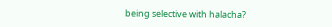being selective with halacha?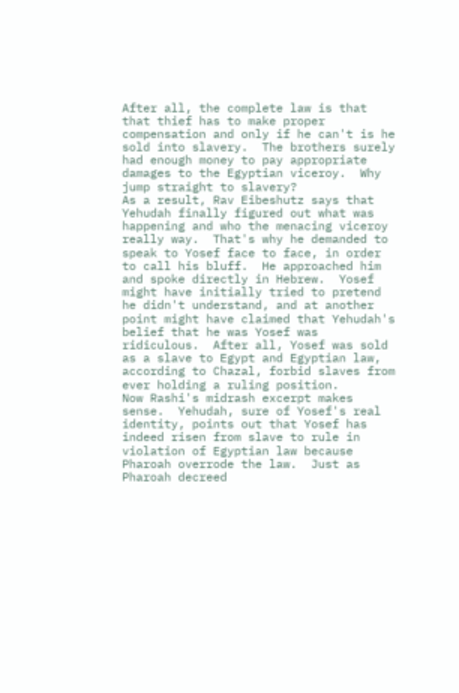After all, the complete law is that that thief has to make proper compensation and only if he can't is he sold into slavery.  The brothers surely had enough money to pay appropriate damages to the Egyptian viceroy.  Why jump straight to slavery?
As a result, Rav Eibeshutz says that Yehudah finally figured out what was happening and who the menacing viceroy really way.  That's why he demanded to speak to Yosef face to face, in order to call his bluff.  He approached him and spoke directly in Hebrew.  Yosef might have initially tried to pretend he didn't understand, and at another point might have claimed that Yehudah's belief that he was Yosef was ridiculous.  After all, Yosef was sold as a slave to Egypt and Egyptian law, according to Chazal, forbid slaves from ever holding a ruling position.
Now Rashi's midrash excerpt makes sense.  Yehudah, sure of Yosef's real identity, points out that Yosef has indeed risen from slave to rule in violation of Egyptian law because Pharoah overrode the law.  Just as Pharoah decreed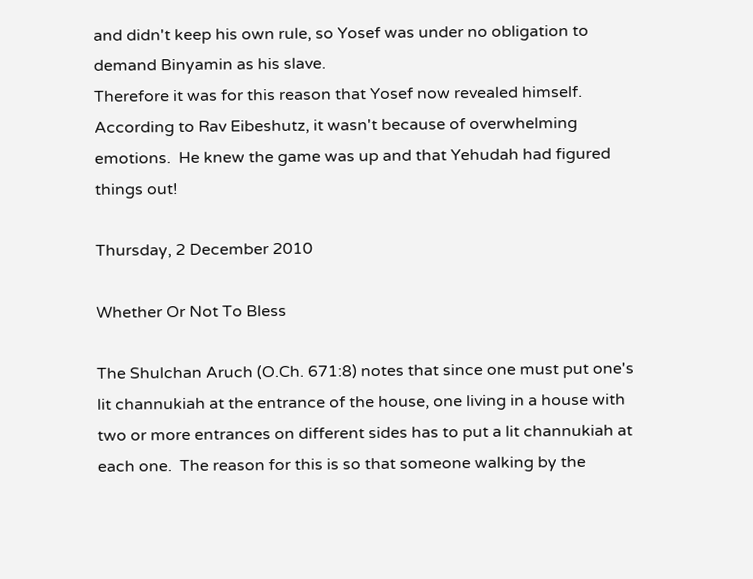and didn't keep his own rule, so Yosef was under no obligation to demand Binyamin as his slave.
Therefore it was for this reason that Yosef now revealed himself.  According to Rav Eibeshutz, it wasn't because of overwhelming emotions.  He knew the game was up and that Yehudah had figured things out!

Thursday, 2 December 2010

Whether Or Not To Bless

The Shulchan Aruch (O.Ch. 671:8) notes that since one must put one's lit channukiah at the entrance of the house, one living in a house with two or more entrances on different sides has to put a lit channukiah at each one.  The reason for this is so that someone walking by the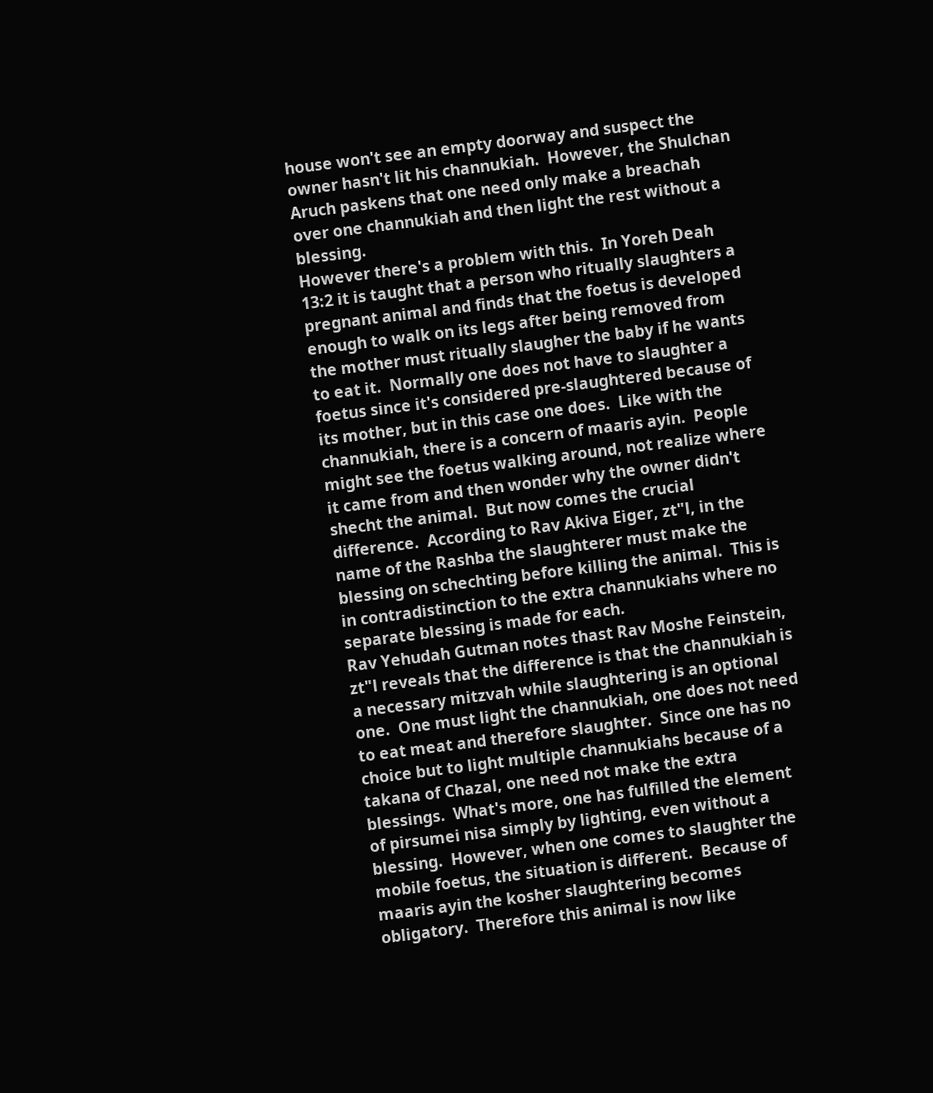house won't see an empty doorway and suspect the owner hasn't lit his channukiah.  However, the Shulchan Aruch paskens that one need only make a breachah over one channukiah and then light the rest without a blessing.
However there's a problem with this.  In Yoreh Deah 13:2 it is taught that a person who ritually slaughters a pregnant animal and finds that the foetus is developed enough to walk on its legs after being removed from the mother must ritually slaugher the baby if he wants to eat it.  Normally one does not have to slaughter a foetus since it's considered pre-slaughtered because of its mother, but in this case one does.  Like with the channukiah, there is a concern of maaris ayin.  People might see the foetus walking around, not realize where it came from and then wonder why the owner didn't shecht the animal.  But now comes the crucial difference.  According to Rav Akiva Eiger, zt"l, in the name of the Rashba the slaughterer must make the blessing on schechting before killing the animal.  This is in contradistinction to the extra channukiahs where no separate blessing is made for each.
Rav Yehudah Gutman notes thast Rav Moshe Feinstein, zt"l reveals that the difference is that the channukiah is a necessary mitzvah while slaughtering is an optional one.  One must light the channukiah, one does not need to eat meat and therefore slaughter.  Since one has no choice but to light multiple channukiahs because of a takana of Chazal, one need not make the extra blessings.  What's more, one has fulfilled the element of pirsumei nisa simply by lighting, even without a blessing.  However, when one comes to slaughter the mobile foetus, the situation is different.  Because of maaris ayin the kosher slaughtering becomes obligatory.  Therefore this animal is now like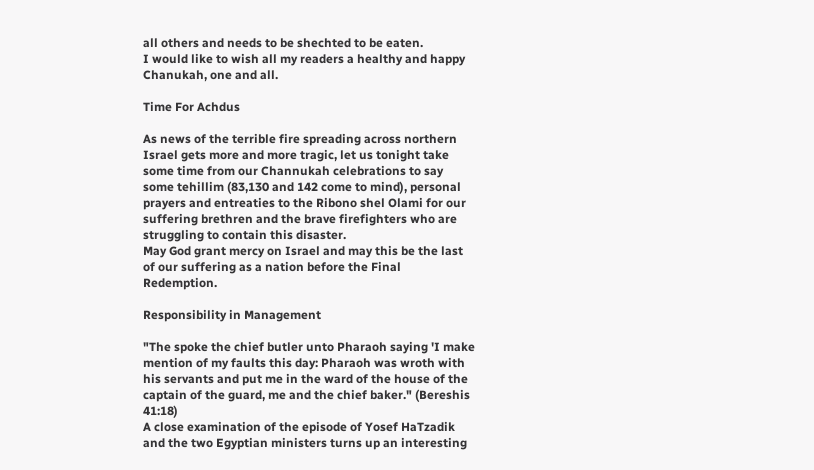all others and needs to be shechted to be eaten.
I would like to wish all my readers a healthy and happy Chanukah, one and all.

Time For Achdus

As news of the terrible fire spreading across northern Israel gets more and more tragic, let us tonight take some time from our Channukah celebrations to say some tehillim (83,130 and 142 come to mind), personal prayers and entreaties to the Ribono shel Olami for our suffering brethren and the brave firefighters who are struggling to contain this disaster.
May God grant mercy on Israel and may this be the last of our suffering as a nation before the Final Redemption.

Responsibility in Management

"The spoke the chief butler unto Pharaoh saying 'I make mention of my faults this day: Pharaoh was wroth with his servants and put me in the ward of the house of the captain of the guard, me and the chief baker." (Bereshis 41:18)
A close examination of the episode of Yosef HaTzadik and the two Egyptian ministers turns up an interesting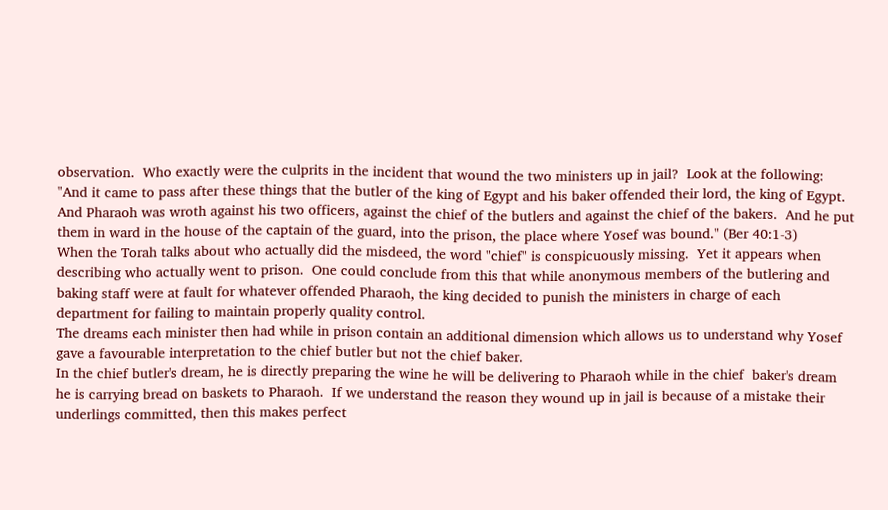observation.  Who exactly were the culprits in the incident that wound the two ministers up in jail?  Look at the following:
"And it came to pass after these things that the butler of the king of Egypt and his baker offended their lord, the king of Egypt.  And Pharaoh was wroth against his two officers, against the chief of the butlers and against the chief of the bakers.  And he put them in ward in the house of the captain of the guard, into the prison, the place where Yosef was bound." (Ber 40:1-3)
When the Torah talks about who actually did the misdeed, the word "chief" is conspicuously missing.  Yet it appears when describing who actually went to prison.  One could conclude from this that while anonymous members of the butlering and baking staff were at fault for whatever offended Pharaoh, the king decided to punish the ministers in charge of each department for failing to maintain properly quality control.
The dreams each minister then had while in prison contain an additional dimension which allows us to understand why Yosef gave a favourable interpretation to the chief butler but not the chief baker.
In the chief butler's dream, he is directly preparing the wine he will be delivering to Pharaoh while in the chief  baker's dream he is carrying bread on baskets to Pharaoh.  If we understand the reason they wound up in jail is because of a mistake their underlings committed, then this makes perfect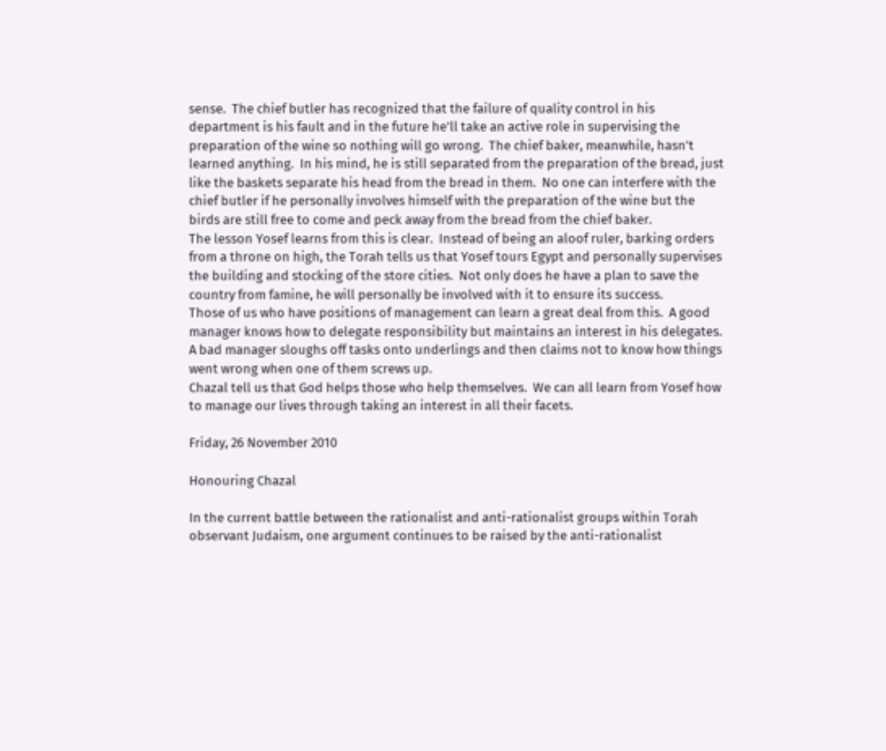sense.  The chief butler has recognized that the failure of quality control in his department is his fault and in the future he'll take an active role in supervising the preparation of the wine so nothing will go wrong.  The chief baker, meanwhile, hasn't learned anything.  In his mind, he is still separated from the preparation of the bread, just like the baskets separate his head from the bread in them.  No one can interfere with the chief butler if he personally involves himself with the preparation of the wine but the birds are still free to come and peck away from the bread from the chief baker.
The lesson Yosef learns from this is clear.  Instead of being an aloof ruler, barking orders from a throne on high, the Torah tells us that Yosef tours Egypt and personally supervises the building and stocking of the store cities.  Not only does he have a plan to save the country from famine, he will personally be involved with it to ensure its success.
Those of us who have positions of management can learn a great deal from this.  A good manager knows how to delegate responsibility but maintains an interest in his delegates.  A bad manager sloughs off tasks onto underlings and then claims not to know how things went wrong when one of them screws up.
Chazal tell us that God helps those who help themselves.  We can all learn from Yosef how to manage our lives through taking an interest in all their facets.

Friday, 26 November 2010

Honouring Chazal

In the current battle between the rationalist and anti-rationalist groups within Torah observant Judaism, one argument continues to be raised by the anti-rationalist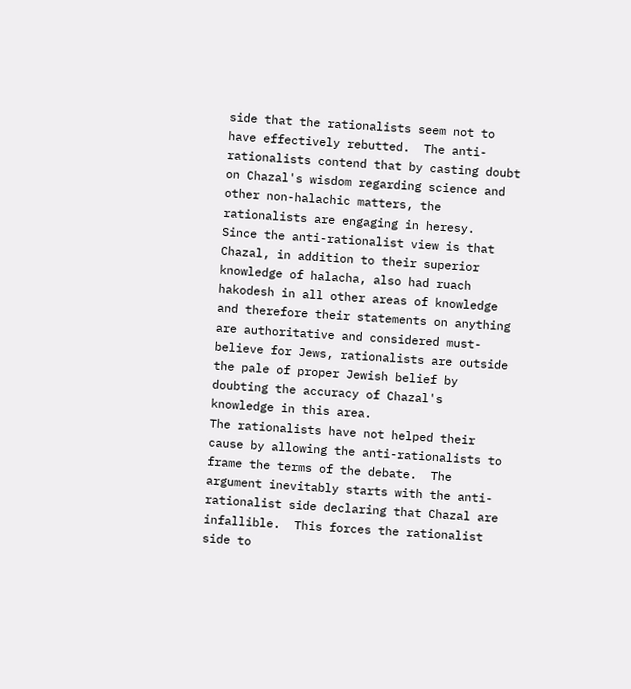side that the rationalists seem not to have effectively rebutted.  The anti-rationalists contend that by casting doubt on Chazal's wisdom regarding science and other non-halachic matters, the rationalists are engaging in heresy.  Since the anti-rationalist view is that Chazal, in addition to their superior knowledge of halacha, also had ruach hakodesh in all other areas of knowledge and therefore their statements on anything are authoritative and considered must-believe for Jews, rationalists are outside the pale of proper Jewish belief by doubting the accuracy of Chazal's knowledge in this area.
The rationalists have not helped their cause by allowing the anti-rationalists to frame the terms of the debate.  The argument inevitably starts with the anti-rationalist side declaring that Chazal are infallible.  This forces the rationalist side to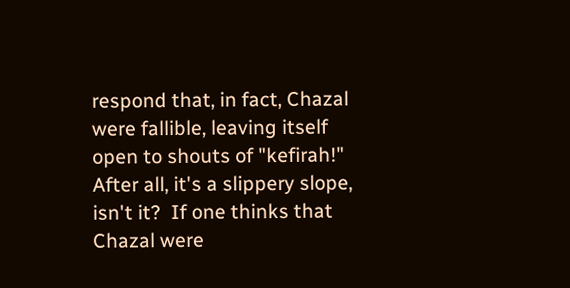respond that, in fact, Chazal were fallible, leaving itself open to shouts of "kefirah!" After all, it's a slippery slope, isn't it?  If one thinks that Chazal were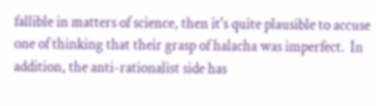fallible in matters of science, then it's quite plausible to accuse one of thinking that their grasp of halacha was imperfect.  In addition, the anti-rationalist side has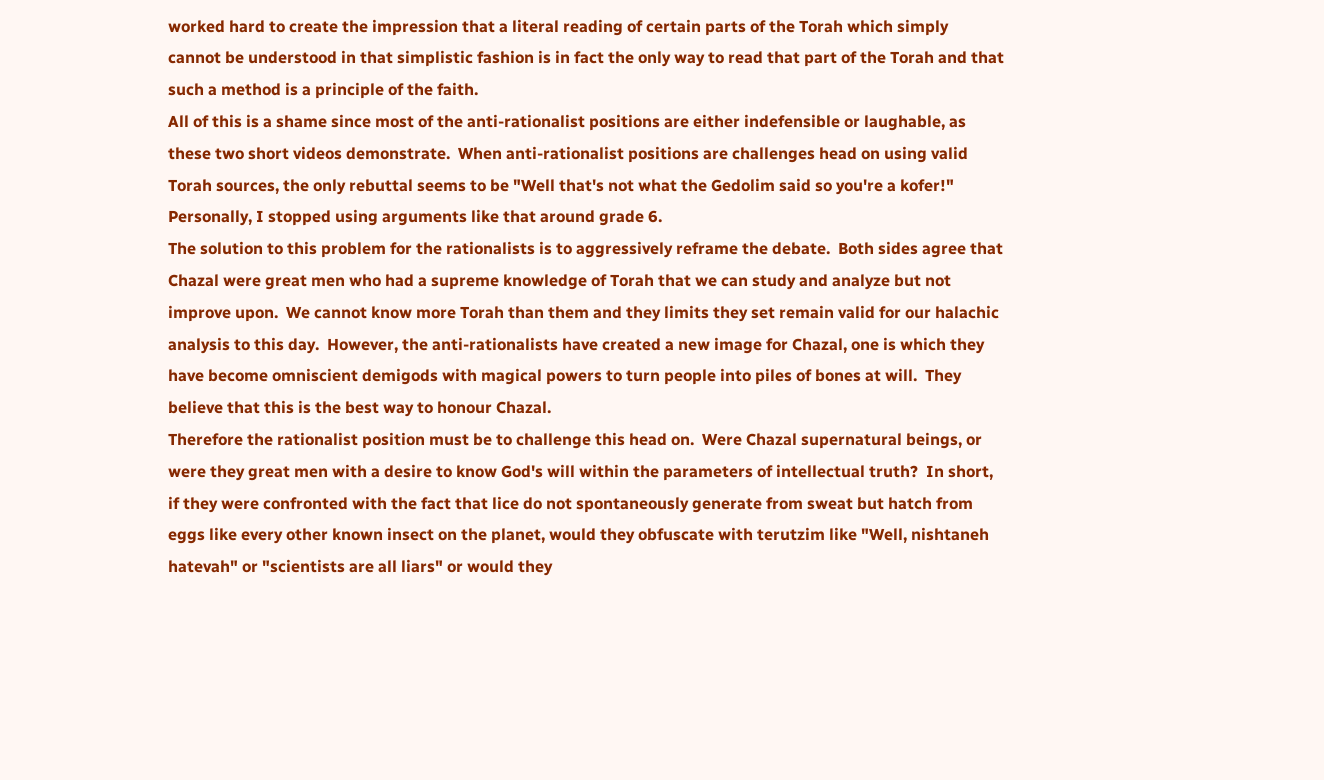worked hard to create the impression that a literal reading of certain parts of the Torah which simply cannot be understood in that simplistic fashion is in fact the only way to read that part of the Torah and that such a method is a principle of the faith.
All of this is a shame since most of the anti-rationalist positions are either indefensible or laughable, as these two short videos demonstrate.  When anti-rationalist positions are challenges head on using valid Torah sources, the only rebuttal seems to be "Well that's not what the Gedolim said so you're a kofer!"  Personally, I stopped using arguments like that around grade 6.
The solution to this problem for the rationalists is to aggressively reframe the debate.  Both sides agree that Chazal were great men who had a supreme knowledge of Torah that we can study and analyze but not improve upon.  We cannot know more Torah than them and they limits they set remain valid for our halachic analysis to this day.  However, the anti-rationalists have created a new image for Chazal, one is which they have become omniscient demigods with magical powers to turn people into piles of bones at will.  They believe that this is the best way to honour Chazal.
Therefore the rationalist position must be to challenge this head on.  Were Chazal supernatural beings, or were they great men with a desire to know God's will within the parameters of intellectual truth?  In short, if they were confronted with the fact that lice do not spontaneously generate from sweat but hatch from eggs like every other known insect on the planet, would they obfuscate with terutzim like "Well, nishtaneh hatevah" or "scientists are all liars" or would they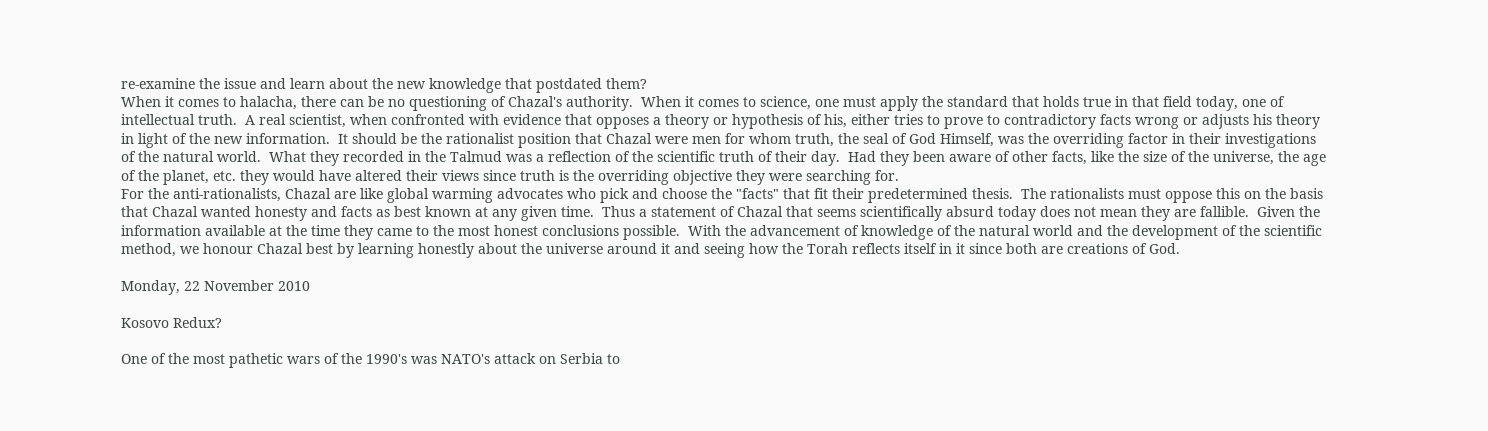re-examine the issue and learn about the new knowledge that postdated them?
When it comes to halacha, there can be no questioning of Chazal's authority.  When it comes to science, one must apply the standard that holds true in that field today, one of intellectual truth.  A real scientist, when confronted with evidence that opposes a theory or hypothesis of his, either tries to prove to contradictory facts wrong or adjusts his theory in light of the new information.  It should be the rationalist position that Chazal were men for whom truth, the seal of God Himself, was the overriding factor in their investigations of the natural world.  What they recorded in the Talmud was a reflection of the scientific truth of their day.  Had they been aware of other facts, like the size of the universe, the age of the planet, etc. they would have altered their views since truth is the overriding objective they were searching for.
For the anti-rationalists, Chazal are like global warming advocates who pick and choose the "facts" that fit their predetermined thesis.  The rationalists must oppose this on the basis that Chazal wanted honesty and facts as best known at any given time.  Thus a statement of Chazal that seems scientifically absurd today does not mean they are fallible.  Given the information available at the time they came to the most honest conclusions possible.  With the advancement of knowledge of the natural world and the development of the scientific method, we honour Chazal best by learning honestly about the universe around it and seeing how the Torah reflects itself in it since both are creations of God.

Monday, 22 November 2010

Kosovo Redux?

One of the most pathetic wars of the 1990's was NATO's attack on Serbia to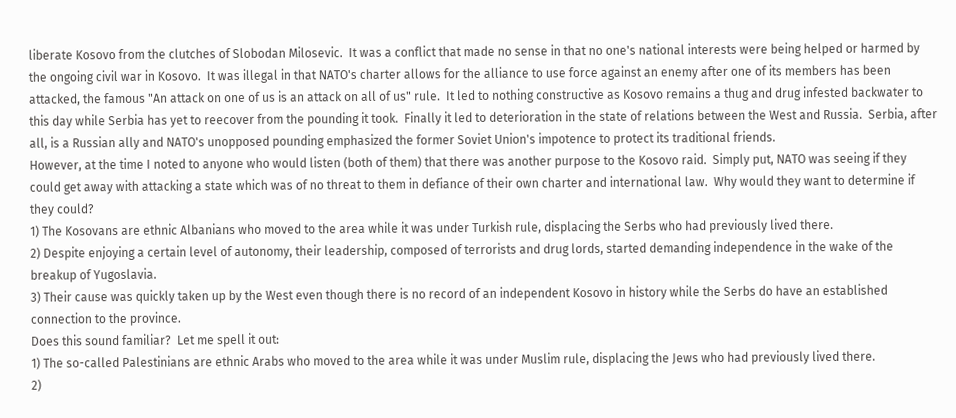liberate Kosovo from the clutches of Slobodan Milosevic.  It was a conflict that made no sense in that no one's national interests were being helped or harmed by the ongoing civil war in Kosovo.  It was illegal in that NATO's charter allows for the alliance to use force against an enemy after one of its members has been attacked, the famous "An attack on one of us is an attack on all of us" rule.  It led to nothing constructive as Kosovo remains a thug and drug infested backwater to this day while Serbia has yet to reecover from the pounding it took.  Finally it led to deterioration in the state of relations between the West and Russia.  Serbia, after all, is a Russian ally and NATO's unopposed pounding emphasized the former Soviet Union's impotence to protect its traditional friends.
However, at the time I noted to anyone who would listen (both of them) that there was another purpose to the Kosovo raid.  Simply put, NATO was seeing if they could get away with attacking a state which was of no threat to them in defiance of their own charter and international law.  Why would they want to determine if they could?
1) The Kosovans are ethnic Albanians who moved to the area while it was under Turkish rule, displacing the Serbs who had previously lived there.
2) Despite enjoying a certain level of autonomy, their leadership, composed of terrorists and drug lords, started demanding independence in the wake of the breakup of Yugoslavia.
3) Their cause was quickly taken up by the West even though there is no record of an independent Kosovo in history while the Serbs do have an established connection to the province.
Does this sound familiar?  Let me spell it out:
1) The so-called Palestinians are ethnic Arabs who moved to the area while it was under Muslim rule, displacing the Jews who had previously lived there.
2)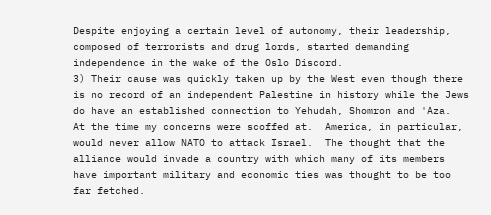Despite enjoying a certain level of autonomy, their leadership, composed of terrorists and drug lords, started demanding independence in the wake of the Oslo Discord.
3) Their cause was quickly taken up by the West even though there is no record of an independent Palestine in history while the Jews do have an established connection to Yehudah, Shomron and 'Aza.
At the time my concerns were scoffed at.  America, in particular, would never allow NATO to attack Israel.  The thought that the alliance would invade a country with which many of its members have important military and economic ties was thought to be too far fetched.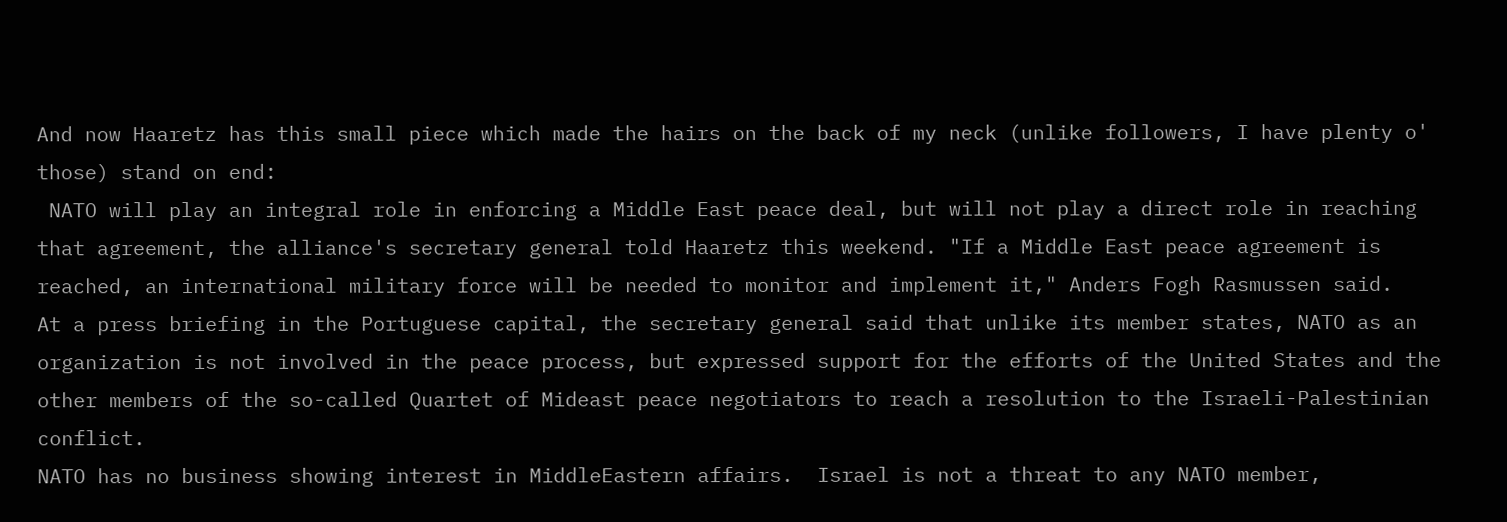And now Haaretz has this small piece which made the hairs on the back of my neck (unlike followers, I have plenty o' those) stand on end:
 NATO will play an integral role in enforcing a Middle East peace deal, but will not play a direct role in reaching that agreement, the alliance's secretary general told Haaretz this weekend. "If a Middle East peace agreement is reached, an international military force will be needed to monitor and implement it," Anders Fogh Rasmussen said.
At a press briefing in the Portuguese capital, the secretary general said that unlike its member states, NATO as an organization is not involved in the peace process, but expressed support for the efforts of the United States and the other members of the so-called Quartet of Mideast peace negotiators to reach a resolution to the Israeli-Palestinian conflict.
NATO has no business showing interest in MiddleEastern affairs.  Israel is not a threat to any NATO member,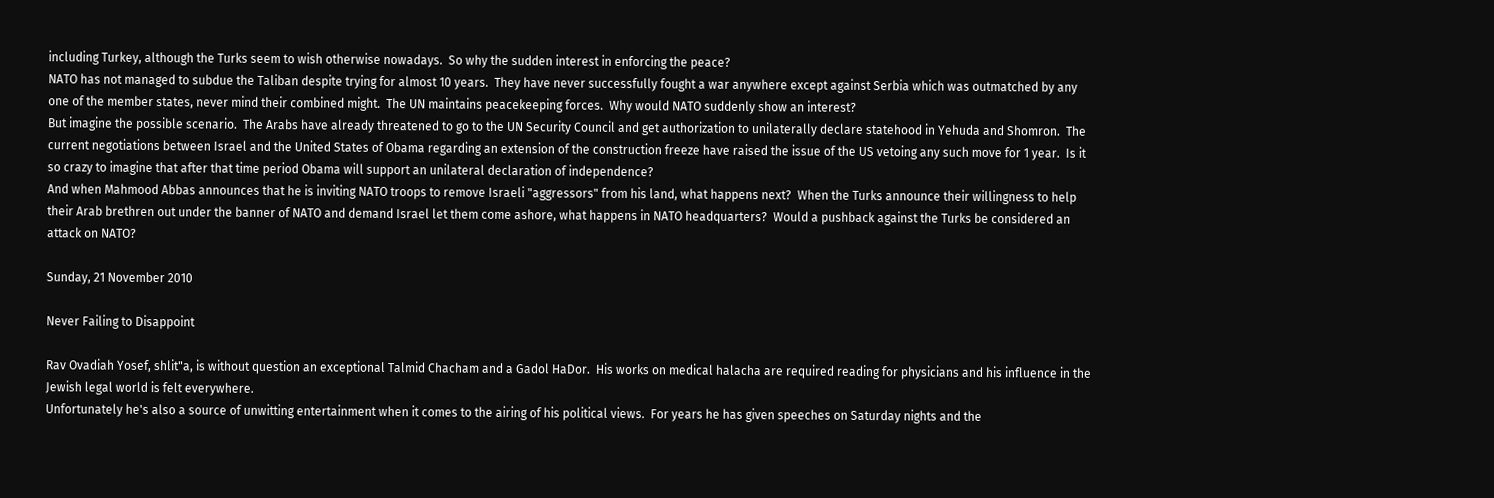including Turkey, although the Turks seem to wish otherwise nowadays.  So why the sudden interest in enforcing the peace?
NATO has not managed to subdue the Taliban despite trying for almost 10 years.  They have never successfully fought a war anywhere except against Serbia which was outmatched by any one of the member states, never mind their combined might.  The UN maintains peacekeeping forces.  Why would NATO suddenly show an interest?
But imagine the possible scenario.  The Arabs have already threatened to go to the UN Security Council and get authorization to unilaterally declare statehood in Yehuda and Shomron.  The current negotiations between Israel and the United States of Obama regarding an extension of the construction freeze have raised the issue of the US vetoing any such move for 1 year.  Is it so crazy to imagine that after that time period Obama will support an unilateral declaration of independence?
And when Mahmood Abbas announces that he is inviting NATO troops to remove Israeli "aggressors" from his land, what happens next?  When the Turks announce their willingness to help their Arab brethren out under the banner of NATO and demand Israel let them come ashore, what happens in NATO headquarters?  Would a pushback against the Turks be considered an attack on NATO?

Sunday, 21 November 2010

Never Failing to Disappoint

Rav Ovadiah Yosef, shlit"a, is without question an exceptional Talmid Chacham and a Gadol HaDor.  His works on medical halacha are required reading for physicians and his influence in the Jewish legal world is felt everywhere.
Unfortunately he's also a source of unwitting entertainment when it comes to the airing of his political views.  For years he has given speeches on Saturday nights and the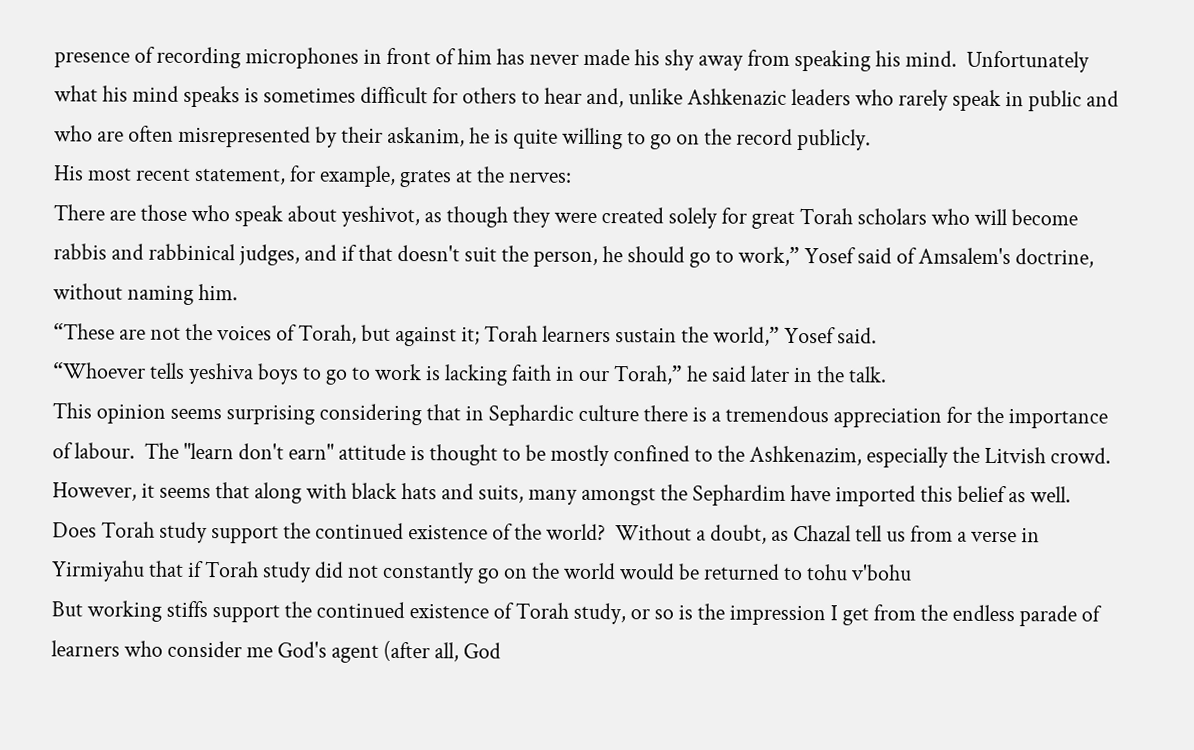presence of recording microphones in front of him has never made his shy away from speaking his mind.  Unfortunately what his mind speaks is sometimes difficult for others to hear and, unlike Ashkenazic leaders who rarely speak in public and who are often misrepresented by their askanim, he is quite willing to go on the record publicly.
His most recent statement, for example, grates at the nerves:
There are those who speak about yeshivot, as though they were created solely for great Torah scholars who will become rabbis and rabbinical judges, and if that doesn't suit the person, he should go to work,” Yosef said of Amsalem's doctrine, without naming him.
“These are not the voices of Torah, but against it; Torah learners sustain the world,” Yosef said.
“Whoever tells yeshiva boys to go to work is lacking faith in our Torah,” he said later in the talk.
This opinion seems surprising considering that in Sephardic culture there is a tremendous appreciation for the importance of labour.  The "learn don't earn" attitude is thought to be mostly confined to the Ashkenazim, especially the Litvish crowd.  However, it seems that along with black hats and suits, many amongst the Sephardim have imported this belief as well.
Does Torah study support the continued existence of the world?  Without a doubt, as Chazal tell us from a verse in Yirmiyahu that if Torah study did not constantly go on the world would be returned to tohu v'bohu
But working stiffs support the continued existence of Torah study, or so is the impression I get from the endless parade of learners who consider me God's agent (after all, God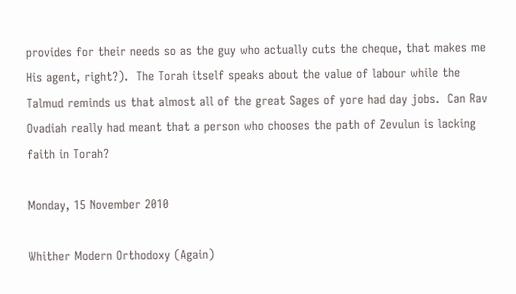provides for their needs so as the guy who actually cuts the cheque, that makes me His agent, right?).  The Torah itself speaks about the value of labour while the Talmud reminds us that almost all of the great Sages of yore had day jobs.  Can Rav Ovadiah really had meant that a person who chooses the path of Zevulun is lacking faith in Torah?

Monday, 15 November 2010

Whither Modern Orthodoxy (Again)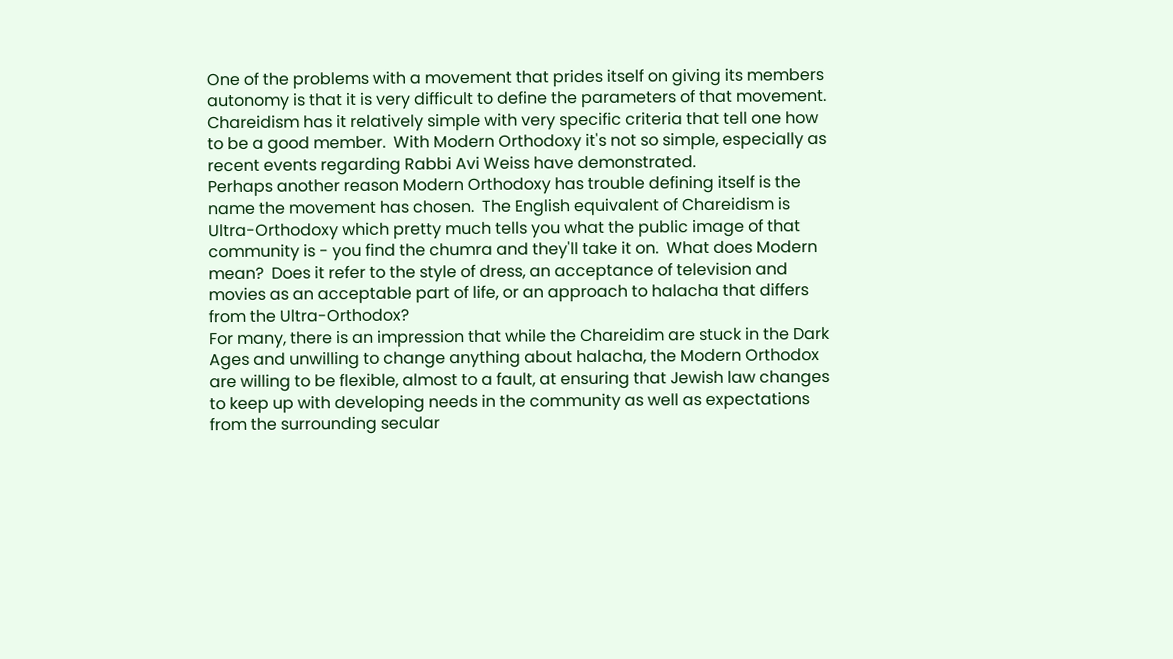One of the problems with a movement that prides itself on giving its members autonomy is that it is very difficult to define the parameters of that movement.  Chareidism has it relatively simple with very specific criteria that tell one how to be a good member.  With Modern Orthodoxy it's not so simple, especially as recent events regarding Rabbi Avi Weiss have demonstrated.
Perhaps another reason Modern Orthodoxy has trouble defining itself is the name the movement has chosen.  The English equivalent of Chareidism is Ultra-Orthodoxy which pretty much tells you what the public image of that community is - you find the chumra and they'll take it on.  What does Modern mean?  Does it refer to the style of dress, an acceptance of television and movies as an acceptable part of life, or an approach to halacha that differs from the Ultra-Orthodox?
For many, there is an impression that while the Chareidim are stuck in the Dark Ages and unwilling to change anything about halacha, the Modern Orthodox are willing to be flexible, almost to a fault, at ensuring that Jewish law changes to keep up with developing needs in the community as well as expectations from the surrounding secular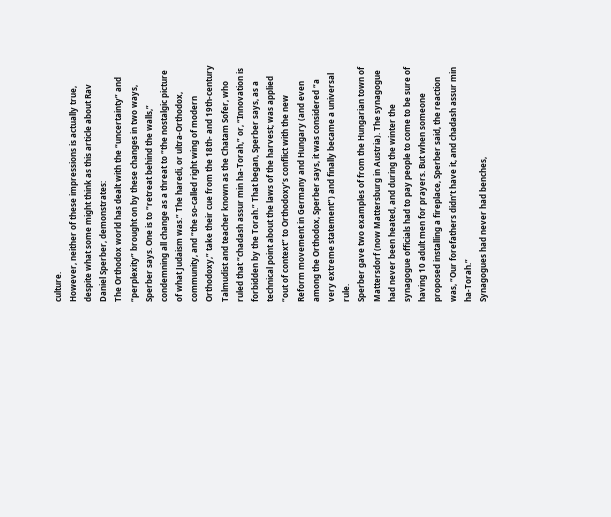culture.
However, neither of these impressions is actually true, despite what some might think as this article about Rav Daniel Sperber, demonstrates:
The Orthodox world has dealt with the “uncertainty” and “perplexity” brought on by these changes in two ways, Sperber says. One is to “retreat behind the walls,” condemning all change as a threat to “the nostalgic picture of what Judaism was.” The haredi, or ultra-Orthodox, community, and “the so-called right wing of modern Orthodoxy,” take their cue from the 18th- and 19th-century Talmudist and teacher known as the Chatam Sofer, who ruled that “chadash assur min ha-Torah,” or, “Innovation is forbidden by the Torah.” That began, Sperber says, as a technical point about the laws of the harvest; was applied “out of context” to Orthodoxy’s conflict with the new Reform movement in Germany and Hungary (and even among the Orthodox, Sperber says, it was considered “a very extreme statement”) and finally became a universal rule.
Sperber gave two examples of from the Hungarian town of Mattersdorf (now Mattersburg in Austria). The synagogue had never been heated, and during the winter the synagogue officials had to pay people to come to be sure of having 10 adult men for prayers. But when someone proposed installing a fireplace, Sperber said, the reaction was, “Our forefathers didn’t have it, and chadash assur min ha-Torah.”
Synagogues had never had benches,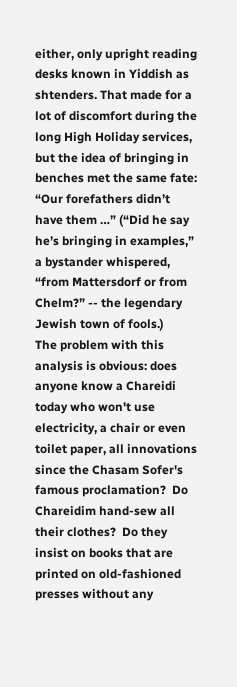either, only upright reading desks known in Yiddish as shtenders. That made for a lot of discomfort during the long High Holiday services, but the idea of bringing in benches met the same fate: “Our forefathers didn’t have them …” (“Did he say he’s bringing in examples,” a bystander whispered, “from Mattersdorf or from Chelm?” -- the legendary Jewish town of fools.)
The problem with this analysis is obvious: does anyone know a Chareidi today who won't use electricity, a chair or even toilet paper, all innovations since the Chasam Sofer's famous proclamation?  Do Chareidim hand-sew all their clothes?  Do they insist on books that are printed on old-fashioned presses without any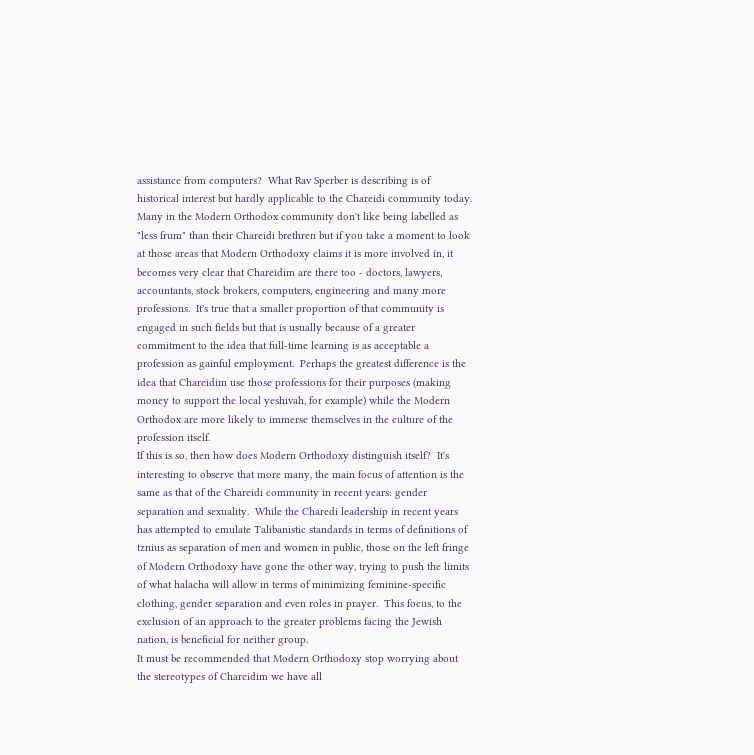assistance from computers?  What Rav Sperber is describing is of historical interest but hardly applicable to the Chareidi community today.
Many in the Modern Orthodox community don't like being labelled as "less frum" than their Chareidi brethren but if you take a moment to look at those areas that Modern Orthodoxy claims it is more involved in, it becomes very clear that Chareidim are there too - doctors, lawyers, accountants, stock brokers, computers, engineering and many more professions.  It's true that a smaller proportion of that community is engaged in such fields but that is usually because of a greater commitment to the idea that full-time learning is as acceptable a profession as gainful employment.  Perhaps the greatest difference is the idea that Chareidim use those professions for their purposes (making money to support the local yeshivah, for example) while the Modern Orthodox are more likely to immerse themselves in the culture of the profession itself.
If this is so, then how does Modern Orthodoxy distinguish itself?  It's interesting to observe that more many, the main focus of attention is the same as that of the Chareidi community in recent years: gender separation and sexuality.  While the Charedi leadership in recent years has attempted to emulate Talibanistic standards in terms of definitions of tznius as separation of men and women in public, those on the left fringe of Modern Orthodoxy have gone the other way, trying to push the limits of what halacha will allow in terms of minimizing feminine-specific clothing, gender separation and even roles in prayer.  This focus, to the exclusion of an approach to the greater problems facing the Jewish nation, is beneficial for neither group.
It must be recommended that Modern Orthodoxy stop worrying about the stereotypes of Chareidim we have all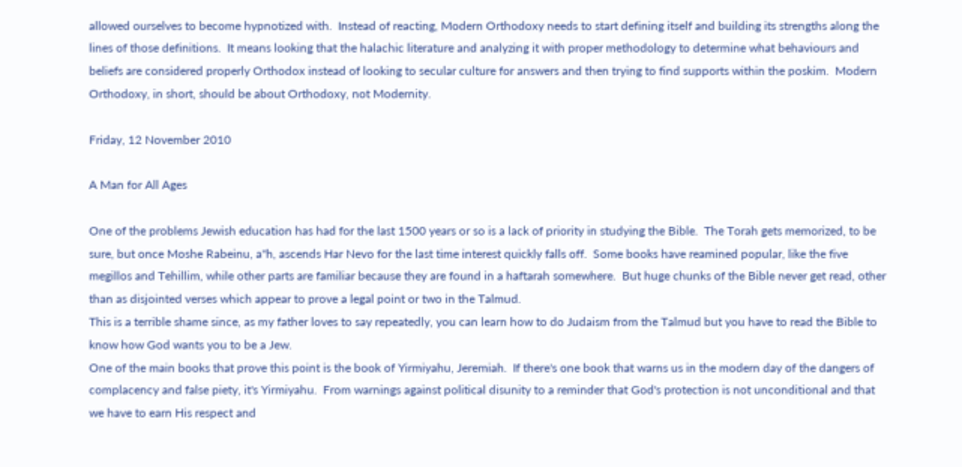allowed ourselves to become hypnotized with.  Instead of reacting, Modern Orthodoxy needs to start defining itself and building its strengths along the lines of those definitions.  It means looking that the halachic literature and analyzing it with proper methodology to determine what behaviours and beliefs are considered properly Orthodox instead of looking to secular culture for answers and then trying to find supports within the poskim.  Modern Orthodoxy, in short, should be about Orthodoxy, not Modernity.

Friday, 12 November 2010

A Man for All Ages

One of the problems Jewish education has had for the last 1500 years or so is a lack of priority in studying the Bible.  The Torah gets memorized, to be sure, but once Moshe Rabeinu, a"h, ascends Har Nevo for the last time interest quickly falls off.  Some books have reamined popular, like the five megillos and Tehillim, while other parts are familiar because they are found in a haftarah somewhere.  But huge chunks of the Bible never get read, other than as disjointed verses which appear to prove a legal point or two in the Talmud.
This is a terrible shame since, as my father loves to say repeatedly, you can learn how to do Judaism from the Talmud but you have to read the Bible to know how God wants you to be a Jew.
One of the main books that prove this point is the book of Yirmiyahu, Jeremiah.  If there's one book that warns us in the modern day of the dangers of complacency and false piety, it's Yirmiyahu.  From warnings against political disunity to a reminder that God's protection is not unconditional and that we have to earn His respect and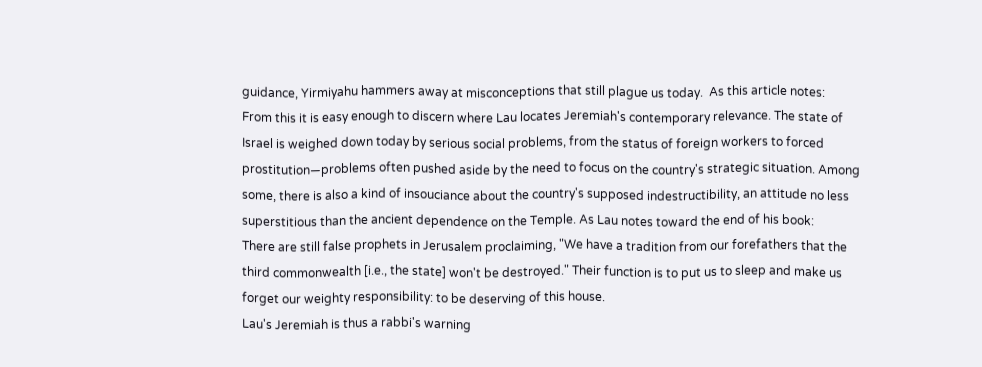guidance, Yirmiyahu hammers away at misconceptions that still plague us today.  As this article notes:
From this it is easy enough to discern where Lau locates Jeremiah's contemporary relevance. The state of Israel is weighed down today by serious social problems, from the status of foreign workers to forced prostitution—problems often pushed aside by the need to focus on the country's strategic situation. Among some, there is also a kind of insouciance about the country's supposed indestructibility, an attitude no less superstitious than the ancient dependence on the Temple. As Lau notes toward the end of his book:
There are still false prophets in Jerusalem proclaiming, "We have a tradition from our forefathers that the third commonwealth [i.e., the state] won't be destroyed." Their function is to put us to sleep and make us forget our weighty responsibility: to be deserving of this house.
Lau's Jeremiah is thus a rabbi's warning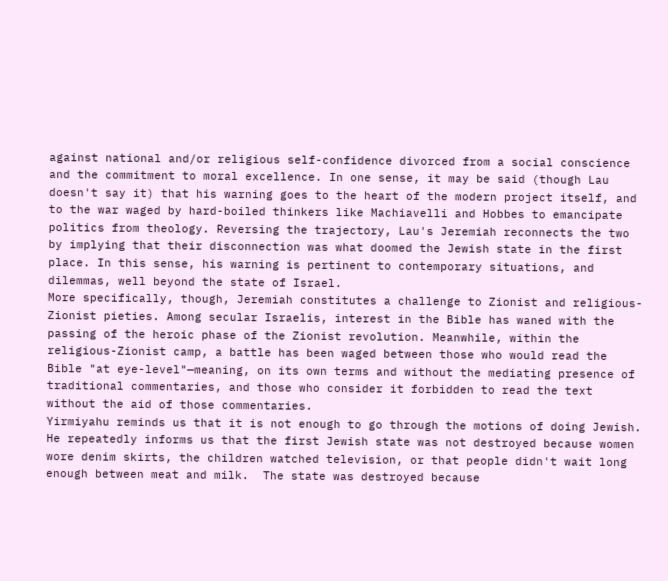against national and/or religious self-confidence divorced from a social conscience and the commitment to moral excellence. In one sense, it may be said (though Lau doesn't say it) that his warning goes to the heart of the modern project itself, and to the war waged by hard-boiled thinkers like Machiavelli and Hobbes to emancipate politics from theology. Reversing the trajectory, Lau's Jeremiah reconnects the two by implying that their disconnection was what doomed the Jewish state in the first place. In this sense, his warning is pertinent to contemporary situations, and dilemmas, well beyond the state of Israel.
More specifically, though, Jeremiah constitutes a challenge to Zionist and religious-Zionist pieties. Among secular Israelis, interest in the Bible has waned with the passing of the heroic phase of the Zionist revolution. Meanwhile, within the religious-Zionist camp, a battle has been waged between those who would read the Bible "at eye-level"—meaning, on its own terms and without the mediating presence of traditional commentaries, and those who consider it forbidden to read the text without the aid of those commentaries.
Yirmiyahu reminds us that it is not enough to go through the motions of doing Jewish.  He repeatedly informs us that the first Jewish state was not destroyed because women wore denim skirts, the children watched television, or that people didn't wait long enough between meat and milk.  The state was destroyed because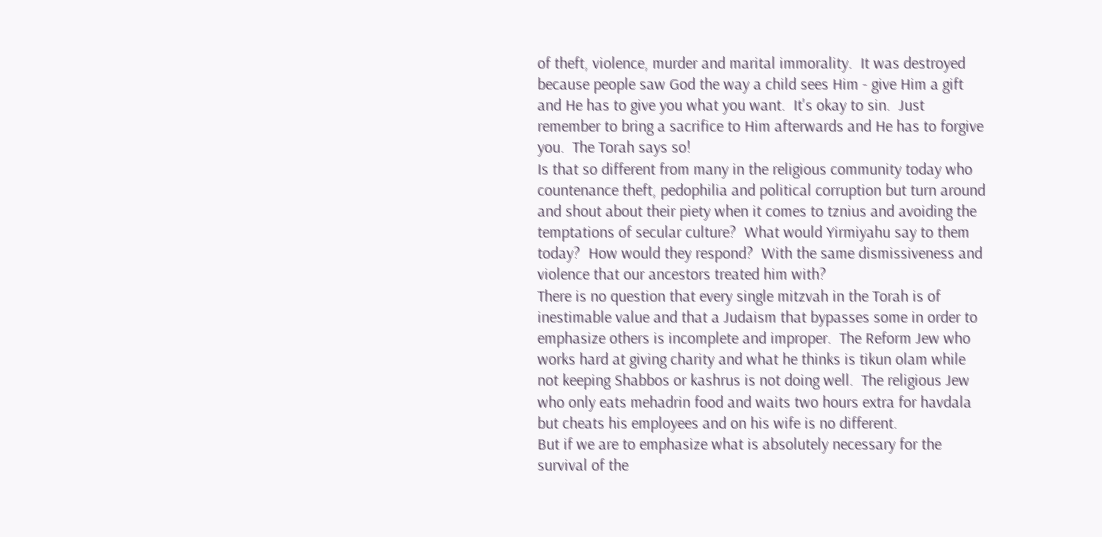of theft, violence, murder and marital immorality.  It was destroyed because people saw God the way a child sees Him - give Him a gift and He has to give you what you want.  It's okay to sin.  Just remember to bring a sacrifice to Him afterwards and He has to forgive you.  The Torah says so!
Is that so different from many in the religious community today who countenance theft, pedophilia and political corruption but turn around and shout about their piety when it comes to tznius and avoiding the temptations of secular culture?  What would Yirmiyahu say to them today?  How would they respond?  With the same dismissiveness and violence that our ancestors treated him with?
There is no question that every single mitzvah in the Torah is of inestimable value and that a Judaism that bypasses some in order to emphasize others is incomplete and improper.  The Reform Jew who works hard at giving charity and what he thinks is tikun olam while not keeping Shabbos or kashrus is not doing well.  The religious Jew who only eats mehadrin food and waits two hours extra for havdala but cheats his employees and on his wife is no different.
But if we are to emphasize what is absolutely necessary for the survival of the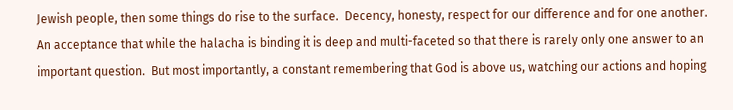Jewish people, then some things do rise to the surface.  Decency, honesty, respect for our difference and for one another.  An acceptance that while the halacha is binding it is deep and multi-faceted so that there is rarely only one answer to an important question.  But most importantly, a constant remembering that God is above us, watching our actions and hoping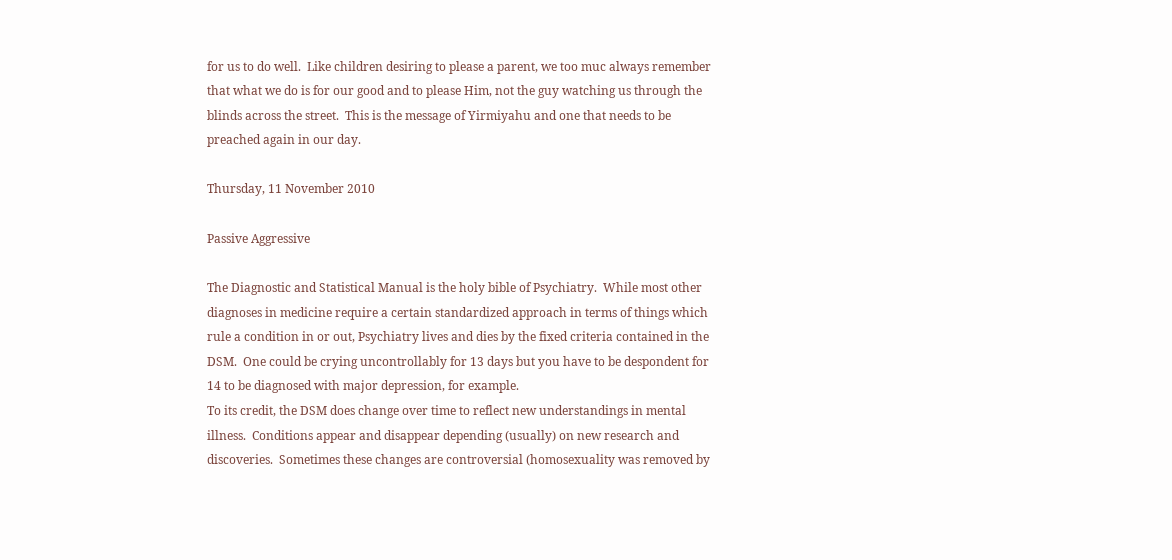for us to do well.  Like children desiring to please a parent, we too muc always remember that what we do is for our good and to please Him, not the guy watching us through the blinds across the street.  This is the message of Yirmiyahu and one that needs to be preached again in our day.

Thursday, 11 November 2010

Passive Aggressive

The Diagnostic and Statistical Manual is the holy bible of Psychiatry.  While most other diagnoses in medicine require a certain standardized approach in terms of things which rule a condition in or out, Psychiatry lives and dies by the fixed criteria contained in the DSM.  One could be crying uncontrollably for 13 days but you have to be despondent for 14 to be diagnosed with major depression, for example.
To its credit, the DSM does change over time to reflect new understandings in mental illness.  Conditions appear and disappear depending (usually) on new research and discoveries.  Sometimes these changes are controversial (homosexuality was removed by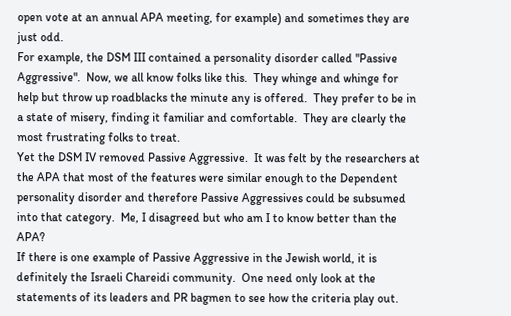open vote at an annual APA meeting, for example) and sometimes they are just odd.
For example, the DSM III contained a personality disorder called "Passive Aggressive".  Now, we all know folks like this.  They whinge and whinge for help but throw up roadblacks the minute any is offered.  They prefer to be in a state of misery, finding it familiar and comfortable.  They are clearly the most frustrating folks to treat.
Yet the DSM IV removed Passive Aggressive.  It was felt by the researchers at the APA that most of the features were similar enough to the Dependent personality disorder and therefore Passive Aggressives could be subsumed into that category.  Me, I disagreed but who am I to know better than the APA?
If there is one example of Passive Aggressive in the Jewish world, it is definitely the Israeli Chareidi community.  One need only look at the statements of its leaders and PR bagmen to see how the criteria play out.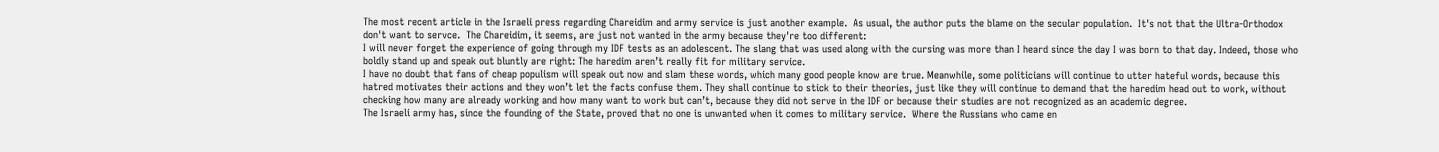The most recent article in the Israeli press regarding Chareidim and army service is just another example.  As usual, the author puts the blame on the secular population.  It's not that the Ultra-Orthodox don't want to servce.  The Chareidim, it seems, are just not wanted in the army because they're too different:
I will never forget the experience of going through my IDF tests as an adolescent. The slang that was used along with the cursing was more than I heard since the day I was born to that day. Indeed, those who boldly stand up and speak out bluntly are right: The haredim aren’t really fit for military service.
I have no doubt that fans of cheap populism will speak out now and slam these words, which many good people know are true. Meanwhile, some politicians will continue to utter hateful words, because this hatred motivates their actions and they won’t let the facts confuse them. They shall continue to stick to their theories, just like they will continue to demand that the haredim head out to work, without checking how many are already working and how many want to work but can’t, because they did not serve in the IDF or because their studies are not recognized as an academic degree.
The Israeli army has, since the founding of the State, proved that no one is unwanted when it comes to military service.  Where the Russians who came en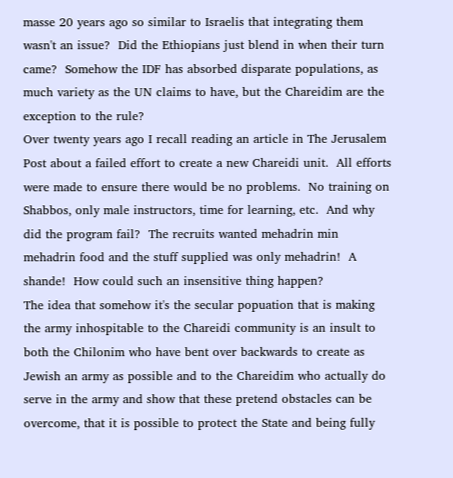masse 20 years ago so similar to Israelis that integrating them wasn't an issue?  Did the Ethiopians just blend in when their turn came?  Somehow the IDF has absorbed disparate populations, as much variety as the UN claims to have, but the Chareidim are the exception to the rule?
Over twenty years ago I recall reading an article in The Jerusalem Post about a failed effort to create a new Chareidi unit.  All efforts were made to ensure there would be no problems.  No training on Shabbos, only male instructors, time for learning, etc.  And why did the program fail?  The recruits wanted mehadrin min mehadrin food and the stuff supplied was only mehadrin!  A shande!  How could such an insensitive thing happen?
The idea that somehow it's the secular popuation that is making the army inhospitable to the Chareidi community is an insult to both the Chilonim who have bent over backwards to create as Jewish an army as possible and to the Chareidim who actually do serve in the army and show that these pretend obstacles can be overcome, that it is possible to protect the State and being fully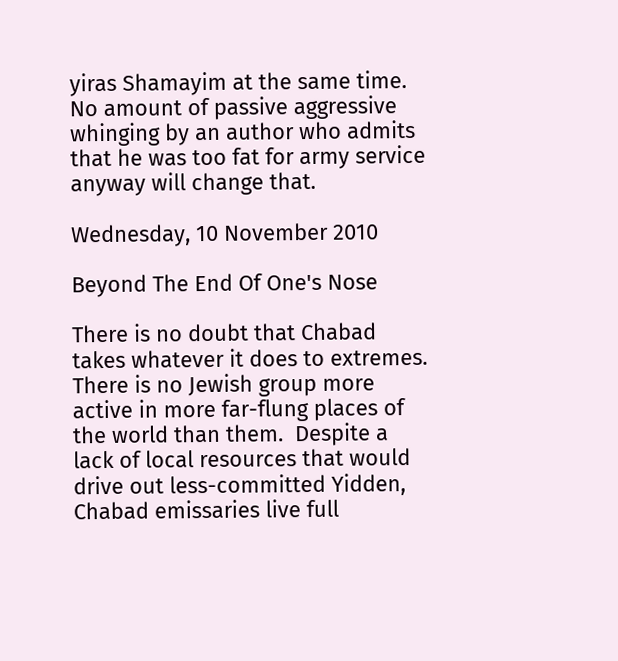yiras Shamayim at the same time.  No amount of passive aggressive whinging by an author who admits that he was too fat for army service anyway will change that.

Wednesday, 10 November 2010

Beyond The End Of One's Nose

There is no doubt that Chabad takes whatever it does to extremes.  There is no Jewish group more active in more far-flung places of the world than them.  Despite a lack of local resources that would drive out less-committed Yidden, Chabad emissaries live full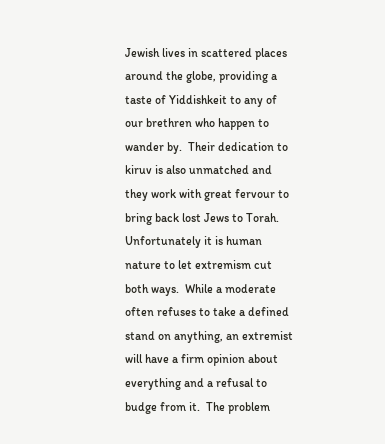Jewish lives in scattered places around the globe, providing a taste of Yiddishkeit to any of our brethren who happen to wander by.  Their dedication to kiruv is also unmatched and they work with great fervour to bring back lost Jews to Torah.
Unfortunately it is human nature to let extremism cut both ways.  While a moderate often refuses to take a defined stand on anything, an extremist will have a firm opinion about everything and a refusal to budge from it.  The problem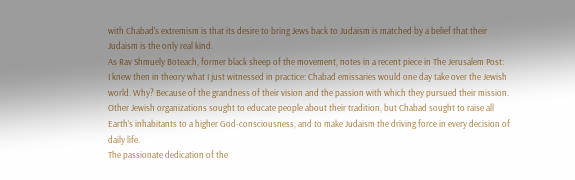with Chabad's extremism is that its desire to bring Jews back to Judaism is matched by a belief that their Judaism is the only real kind.
As Rav Shmuely Boteach, former black sheep of the movement, notes in a recent piece in The Jerusalem Post:
I knew then in theory what I just witnessed in practice: Chabad emissaries would one day take over the Jewish world. Why? Because of the grandness of their vision and the passion with which they pursued their mission. Other Jewish organizations sought to educate people about their tradition, but Chabad sought to raise all Earth’s inhabitants to a higher God-consciousness, and to make Judaism the driving force in every decision of daily life.
The passionate dedication of the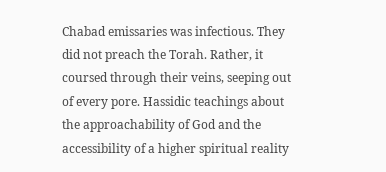Chabad emissaries was infectious. They did not preach the Torah. Rather, it coursed through their veins, seeping out of every pore. Hassidic teachings about the approachability of God and the accessibility of a higher spiritual reality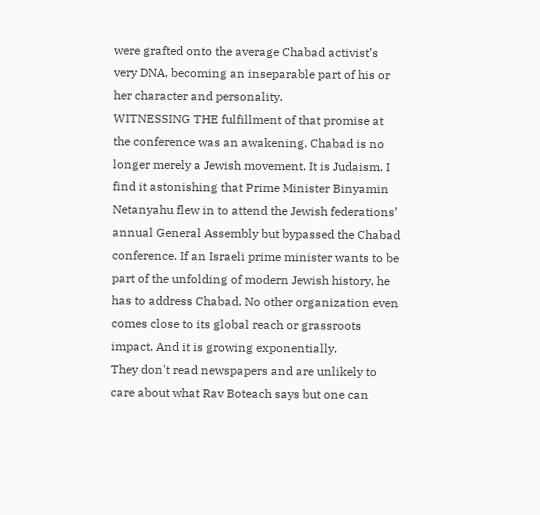were grafted onto the average Chabad activist’s very DNA, becoming an inseparable part of his or her character and personality.
WITNESSING THE fulfillment of that promise at the conference was an awakening. Chabad is no longer merely a Jewish movement. It is Judaism. I find it astonishing that Prime Minister Binyamin Netanyahu flew in to attend the Jewish federations’ annual General Assembly but bypassed the Chabad conference. If an Israeli prime minister wants to be part of the unfolding of modern Jewish history, he has to address Chabad. No other organization even comes close to its global reach or grassroots impact. And it is growing exponentially.
They don't read newspapers and are unlikely to care about what Rav Boteach says but one can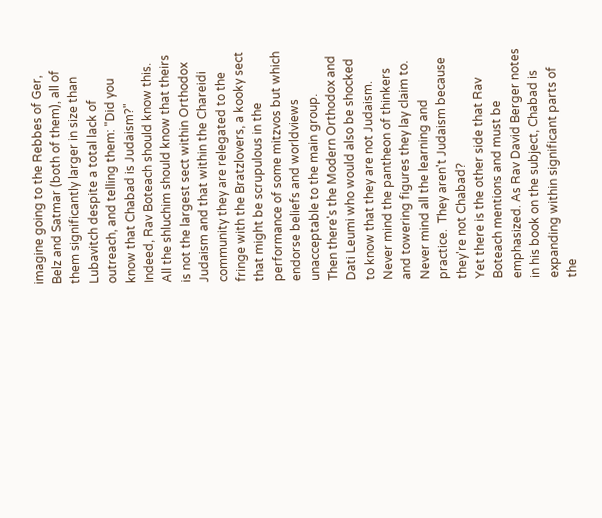imagine going to the Rebbes of Ger, Belz and Satmar (both of them), all of them significantly larger in size than Lubavitch despite a total lack of outreach, and telling them: "Did you know that Chabad is Judaism?"
Indeed, Rav Boteach should know this.  All the shluchim should know that theirs is not the largest sect within Orthodox Judaism and that within the Chareidi community they are relegated to the fringe with the Bratzlovers, a kooky sect that might be scrupulous in the performance of some mitzvos but which endorse beliefs and worldviews unacceptable to the main group.
Then there's the Modern Orthodox and Dati Leumi who would also be shocked to know that they are not Judaism.  Never mind the pantheon of thinkers and towering figures they lay claim to.  Never mind all the learning and practice.  They aren't Judaism because they're not Chabad?
Yet there is the other side that Rav Boteach mentions and must be emphasized. As Rav David Berger notes in his book on the subject, Chabad is expanding within significant parts of the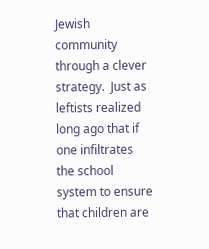Jewish community through a clever strategy.  Just as leftists realized long ago that if one infiltrates the school system to ensure that children are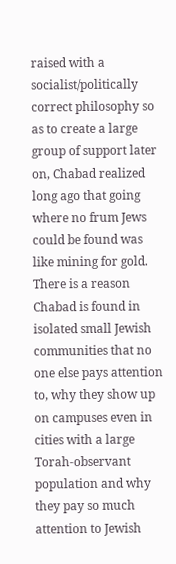raised with a socialist/politically correct philosophy so as to create a large group of support later on, Chabad realized long ago that going where no frum Jews could be found was like mining for gold.  There is a reason Chabad is found in isolated small Jewish communities that no one else pays attention to, why they show up on campuses even in cities with a large Torah-observant population and why they pay so much attention to Jewish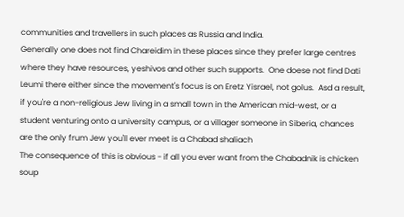communities and travellers in such places as Russia and India.
Generally one does not find Chareidim in these places since they prefer large centres where they have resources, yeshivos and other such supports.  One doese not find Dati Leumi there either since the movement's focus is on Eretz Yisrael, not golus.  Asd a result, if you're a non-religious Jew living in a small town in the American mid-west, or a student venturing onto a university campus, or a villager someone in Siberia, chances are the only frum Jew you'll ever meet is a Chabad shaliach
The consequence of this is obvious - if all you ever want from the Chabadnik is chicken soup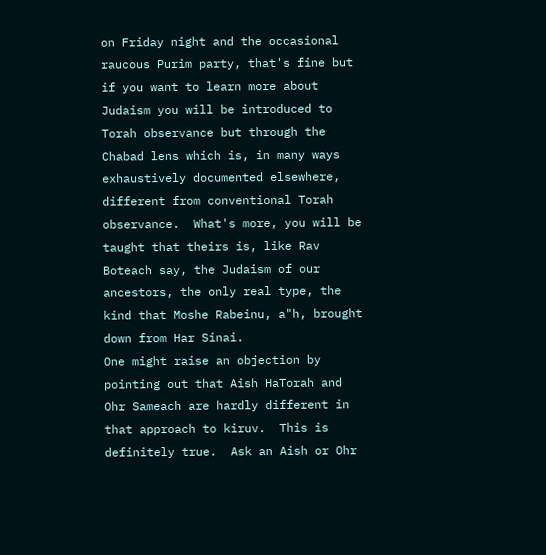on Friday night and the occasional raucous Purim party, that's fine but if you want to learn more about Judaism you will be introduced to Torah observance but through the Chabad lens which is, in many ways exhaustively documented elsewhere, different from conventional Torah observance.  What's more, you will be taught that theirs is, like Rav Boteach say, the Judaism of our ancestors, the only real type, the kind that Moshe Rabeinu, a"h, brought down from Har Sinai.
One might raise an objection by pointing out that Aish HaTorah and Ohr Sameach are hardly different in that approach to kiruv.  This is definitely true.  Ask an Aish or Ohr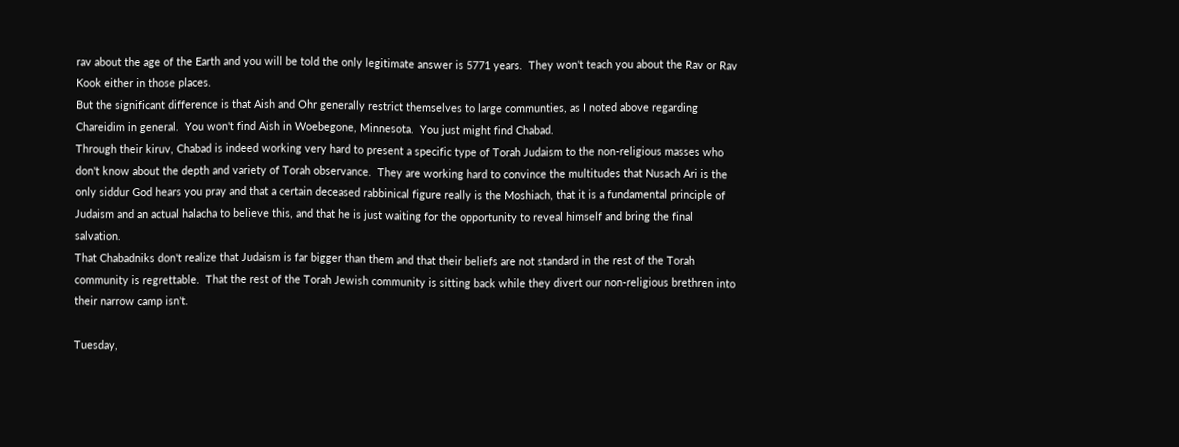rav about the age of the Earth and you will be told the only legitimate answer is 5771 years.  They won't teach you about the Rav or Rav Kook either in those places.
But the significant difference is that Aish and Ohr generally restrict themselves to large communties, as I noted above regarding Chareidim in general.  You won't find Aish in Woebegone, Minnesota.  You just might find Chabad.
Through their kiruv, Chabad is indeed working very hard to present a specific type of Torah Judaism to the non-religious masses who don't know about the depth and variety of Torah observance.  They are working hard to convince the multitudes that Nusach Ari is the only siddur God hears you pray and that a certain deceased rabbinical figure really is the Moshiach, that it is a fundamental principle of Judaism and an actual halacha to believe this, and that he is just waiting for the opportunity to reveal himself and bring the final salvation.
That Chabadniks don't realize that Judaism is far bigger than them and that their beliefs are not standard in the rest of the Torah community is regrettable.  That the rest of the Torah Jewish community is sitting back while they divert our non-religious brethren into their narrow camp isn't.

Tuesday,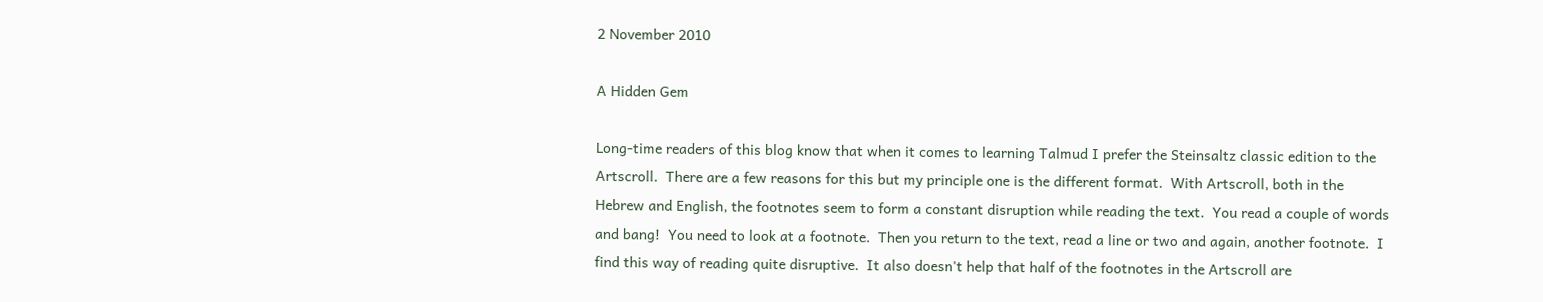2 November 2010

A Hidden Gem

Long-time readers of this blog know that when it comes to learning Talmud I prefer the Steinsaltz classic edition to the Artscroll.  There are a few reasons for this but my principle one is the different format.  With Artscroll, both in the Hebrew and English, the footnotes seem to form a constant disruption while reading the text.  You read a couple of words and bang!  You need to look at a footnote.  Then you return to the text, read a line or two and again, another footnote.  I find this way of reading quite disruptive.  It also doesn't help that half of the footnotes in the Artscroll are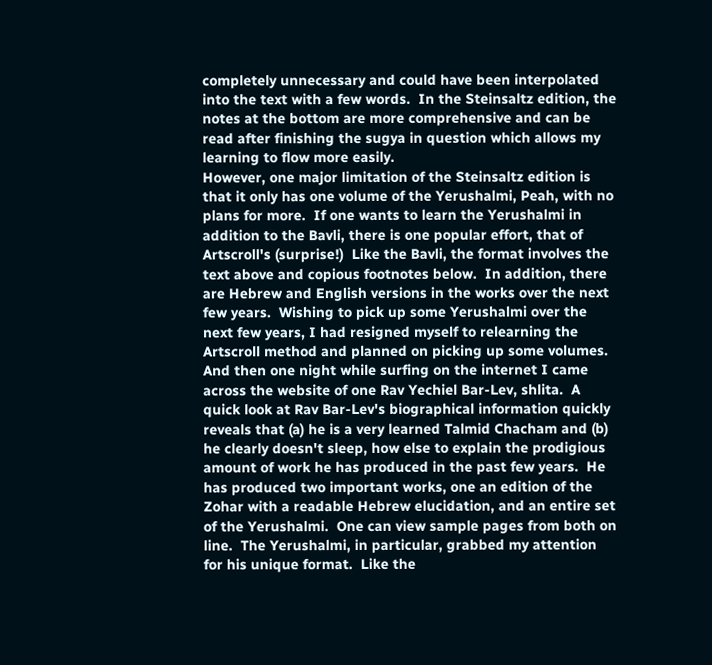completely unnecessary and could have been interpolated into the text with a few words.  In the Steinsaltz edition, the notes at the bottom are more comprehensive and can be read after finishing the sugya in question which allows my learning to flow more easily.
However, one major limitation of the Steinsaltz edition is that it only has one volume of the Yerushalmi, Peah, with no plans for more.  If one wants to learn the Yerushalmi in addition to the Bavli, there is one popular effort, that of Artscroll's (surprise!)  Like the Bavli, the format involves the text above and copious footnotes below.  In addition, there are Hebrew and English versions in the works over the next few years.  Wishing to pick up some Yerushalmi over the next few years, I had resigned myself to relearning the Artscroll method and planned on picking up some volumes.
And then one night while surfing on the internet I came across the website of one Rav Yechiel Bar-Lev, shlita.  A quick look at Rav Bar-Lev's biographical information quickly reveals that (a) he is a very learned Talmid Chacham and (b) he clearly doesn't sleep, how else to explain the prodigious amount of work he has produced in the past few years.  He has produced two important works, one an edition of the Zohar with a readable Hebrew elucidation, and an entire set of the Yerushalmi.  One can view sample pages from both on line.  The Yerushalmi, in particular, grabbed my attention for his unique format.  Like the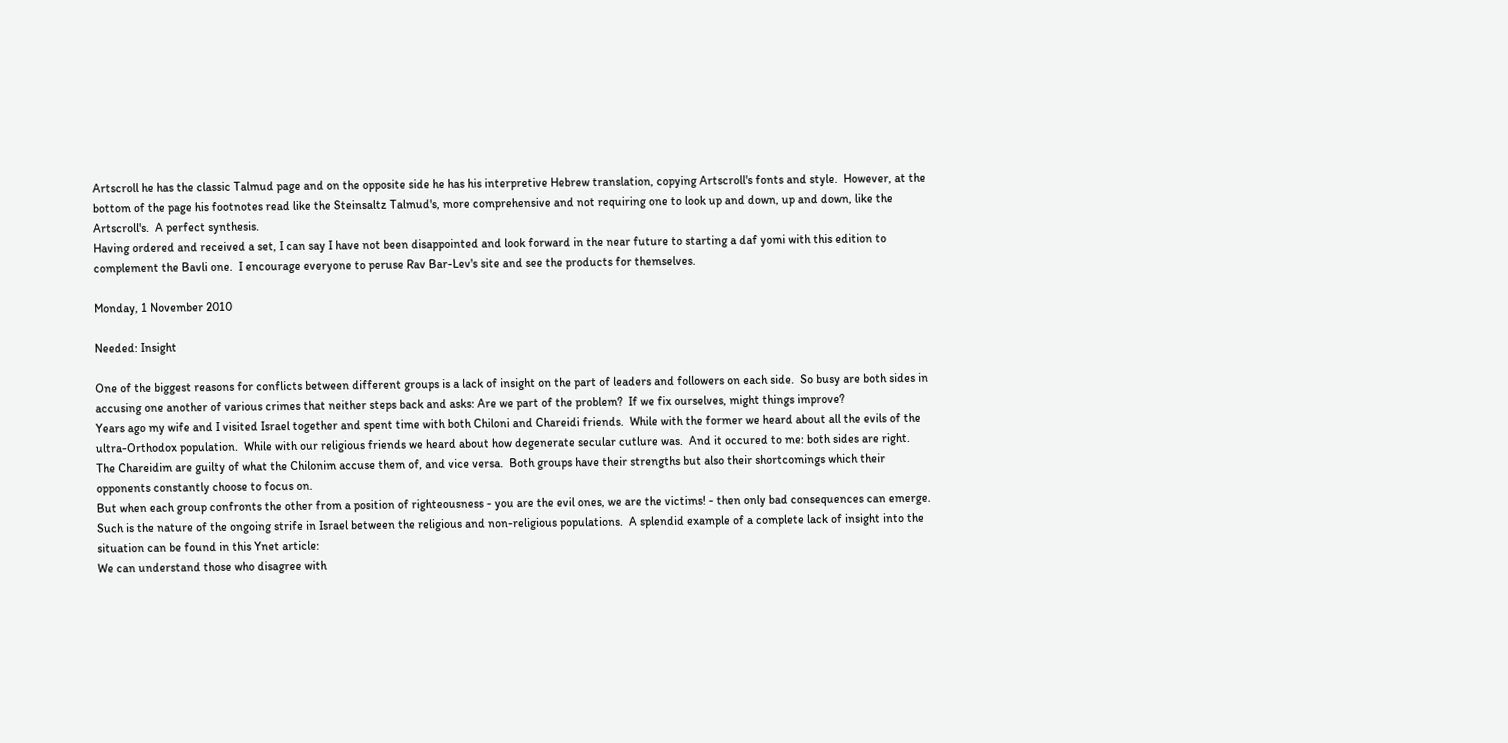Artscroll he has the classic Talmud page and on the opposite side he has his interpretive Hebrew translation, copying Artscroll's fonts and style.  However, at the bottom of the page his footnotes read like the Steinsaltz Talmud's, more comprehensive and not requiring one to look up and down, up and down, like the Artscroll's.  A perfect synthesis.
Having ordered and received a set, I can say I have not been disappointed and look forward in the near future to starting a daf yomi with this edition to complement the Bavli one.  I encourage everyone to peruse Rav Bar-Lev's site and see the products for themselves.

Monday, 1 November 2010

Needed: Insight

One of the biggest reasons for conflicts between different groups is a lack of insight on the part of leaders and followers on each side.  So busy are both sides in accusing one another of various crimes that neither steps back and asks: Are we part of the problem?  If we fix ourselves, might things improve?
Years ago my wife and I visited Israel together and spent time with both Chiloni and Chareidi friends.  While with the former we heard about all the evils of the ultra-Orthodox population.  While with our religious friends we heard about how degenerate secular cutlure was.  And it occured to me: both sides are right.  The Chareidim are guilty of what the Chilonim accuse them of, and vice versa.  Both groups have their strengths but also their shortcomings which their opponents constantly choose to focus on.
But when each group confronts the other from a position of righteousness - you are the evil ones, we are the victims! - then only bad consequences can emerge.  Such is the nature of the ongoing strife in Israel between the religious and non-religious populations.  A splendid example of a complete lack of insight into the situation can be found in this Ynet article:
We can understand those who disagree with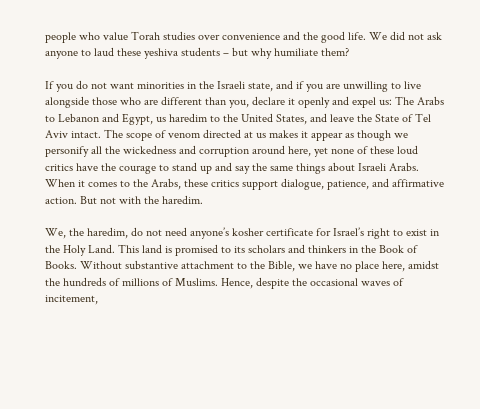people who value Torah studies over convenience and the good life. We did not ask anyone to laud these yeshiva students – but why humiliate them?

If you do not want minorities in the Israeli state, and if you are unwilling to live alongside those who are different than you, declare it openly and expel us: The Arabs to Lebanon and Egypt, us haredim to the United States, and leave the State of Tel Aviv intact. The scope of venom directed at us makes it appear as though we personify all the wickedness and corruption around here, yet none of these loud critics have the courage to stand up and say the same things about Israeli Arabs. When it comes to the Arabs, these critics support dialogue, patience, and affirmative action. But not with the haredim.

We, the haredim, do not need anyone’s kosher certificate for Israel’s right to exist in the Holy Land. This land is promised to its scholars and thinkers in the Book of Books. Without substantive attachment to the Bible, we have no place here, amidst the hundreds of millions of Muslims. Hence, despite the occasional waves of incitement,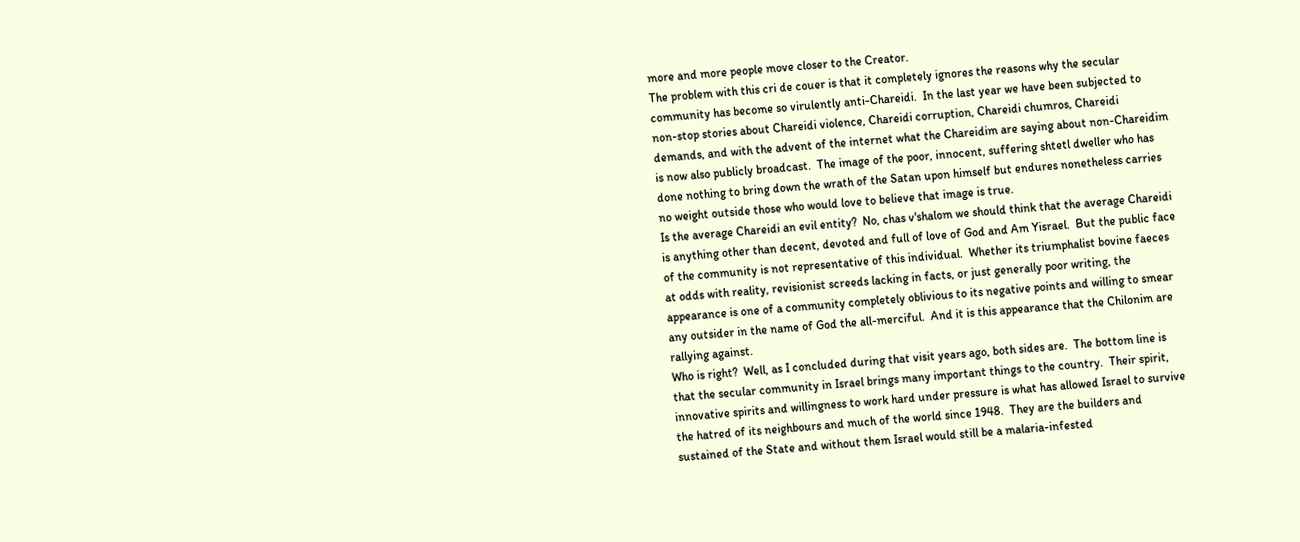more and more people move closer to the Creator.
The problem with this cri de couer is that it completely ignores the reasons why the secular community has become so virulently anti-Chareidi.  In the last year we have been subjected to non-stop stories about Chareidi violence, Chareidi corruption, Chareidi chumros, Chareidi demands, and with the advent of the internet what the Chareidim are saying about non-Chareidim is now also publicly broadcast.  The image of the poor, innocent, suffering shtetl dweller who has done nothing to bring down the wrath of the Satan upon himself but endures nonetheless carries no weight outside those who would love to believe that image is true.
Is the average Chareidi an evil entity?  No, chas v'shalom we should think that the average Chareidi is anything other than decent, devoted and full of love of God and Am Yisrael.  But the public face of the community is not representative of this individual.  Whether its triumphalist bovine faeces at odds with reality, revisionist screeds lacking in facts, or just generally poor writing, the appearance is one of a community completely oblivious to its negative points and willing to smear any outsider in the name of God the all-merciful.  And it is this appearance that the Chilonim are rallying against.
Who is right?  Well, as I concluded during that visit years ago, both sides are.  The bottom line is that the secular community in Israel brings many important things to the country.  Their spirit, innovative spirits and willingness to work hard under pressure is what has allowed Israel to survive the hatred of its neighbours and much of the world since 1948.  They are the builders and sustained of the State and without them Israel would still be a malaria-infested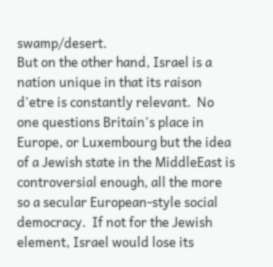swamp/desert.
But on the other hand, Israel is a nation unique in that its raison d'etre is constantly relevant.  No one questions Britain's place in Europe, or Luxembourg but the idea of a Jewish state in the MiddleEast is controversial enough, all the more so a secular European-style social democracy.  If not for the Jewish element, Israel would lose its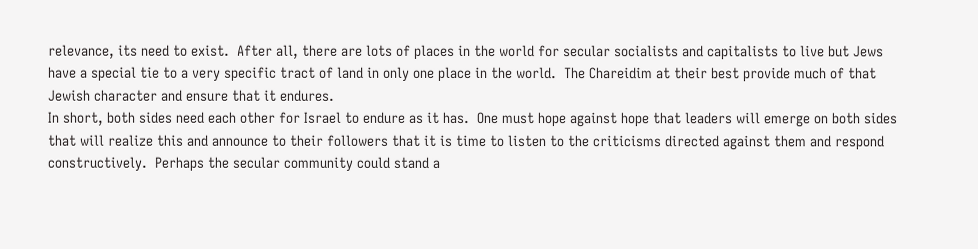relevance, its need to exist.  After all, there are lots of places in the world for secular socialists and capitalists to live but Jews have a special tie to a very specific tract of land in only one place in the world.  The Chareidim at their best provide much of that Jewish character and ensure that it endures.
In short, both sides need each other for Israel to endure as it has.  One must hope against hope that leaders will emerge on both sides that will realize this and announce to their followers that it is time to listen to the criticisms directed against them and respond constructively.  Perhaps the secular community could stand a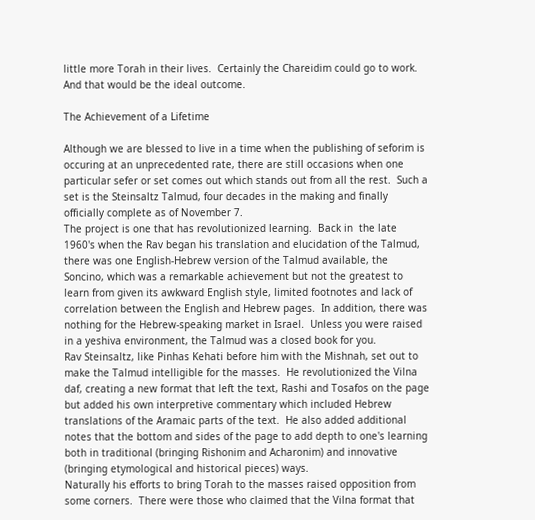little more Torah in their lives.  Certainly the Chareidim could go to work.  And that would be the ideal outcome.

The Achievement of a Lifetime

Although we are blessed to live in a time when the publishing of seforim is occuring at an unprecedented rate, there are still occasions when one particular sefer or set comes out which stands out from all the rest.  Such a set is the Steinsaltz Talmud, four decades in the making and finally officially complete as of November 7.
The project is one that has revolutionized learning.  Back in  the late 1960's when the Rav began his translation and elucidation of the Talmud, there was one English-Hebrew version of the Talmud available, the Soncino, which was a remarkable achievement but not the greatest to learn from given its awkward English style, limited footnotes and lack of correlation between the English and Hebrew pages.  In addition, there was nothing for the Hebrew-speaking market in Israel.  Unless you were raised in a yeshiva environment, the Talmud was a closed book for you.
Rav Steinsaltz, like Pinhas Kehati before him with the Mishnah, set out to make the Talmud intelligible for the masses.  He revolutionized the Vilna daf, creating a new format that left the text, Rashi and Tosafos on the page but added his own interpretive commentary which included Hebrew translations of the Aramaic parts of the text.  He also added additional notes that the bottom and sides of the page to add depth to one's learning both in traditional (bringing Rishonim and Acharonim) and innovative (bringing etymological and historical pieces) ways.
Naturally his efforts to bring Torah to the masses raised opposition from some corners.  There were those who claimed that the Vilna format that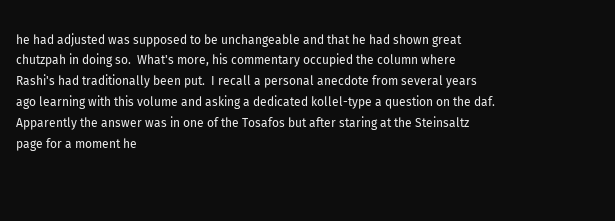he had adjusted was supposed to be unchangeable and that he had shown great chutzpah in doing so.  What's more, his commentary occupied the column where Rashi's had traditionally been put.  I recall a personal anecdote from several years ago learning with this volume and asking a dedicated kollel-type a question on the daf.  Apparently the answer was in one of the Tosafos but after staring at the Steinsaltz page for a moment he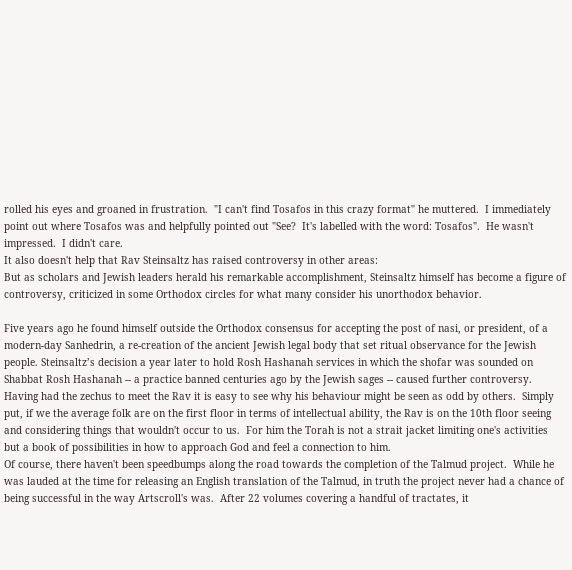rolled his eyes and groaned in frustration.  "I can't find Tosafos in this crazy format" he muttered.  I immediately point out where Tosafos was and helpfully pointed out "See?  It's labelled with the word: Tosafos".  He wasn't impressed.  I didn't care.
It also doesn't help that Rav Steinsaltz has raised controversy in other areas:
But as scholars and Jewish leaders herald his remarkable accomplishment, Steinsaltz himself has become a figure of controversy, criticized in some Orthodox circles for what many consider his unorthodox behavior.

Five years ago he found himself outside the Orthodox consensus for accepting the post of nasi, or president, of a modern-day Sanhedrin, a re-creation of the ancient Jewish legal body that set ritual observance for the Jewish people. Steinsaltz’s decision a year later to hold Rosh Hashanah services in which the shofar was sounded on Shabbat Rosh Hashanah -- a practice banned centuries ago by the Jewish sages -- caused further controversy.
Having had the zechus to meet the Rav it is easy to see why his behaviour might be seen as odd by others.  Simply put, if we the average folk are on the first floor in terms of intellectual ability, the Rav is on the 10th floor seeing and considering things that wouldn't occur to us.  For him the Torah is not a strait jacket limiting one's activities but a book of possibilities in how to approach God and feel a connection to him.
Of course, there haven't been speedbumps along the road towards the completion of the Talmud project.  While he was lauded at the time for releasing an English translation of the Talmud, in truth the project never had a chance of being successful in the way Artscroll's was.  After 22 volumes covering a handful of tractates, it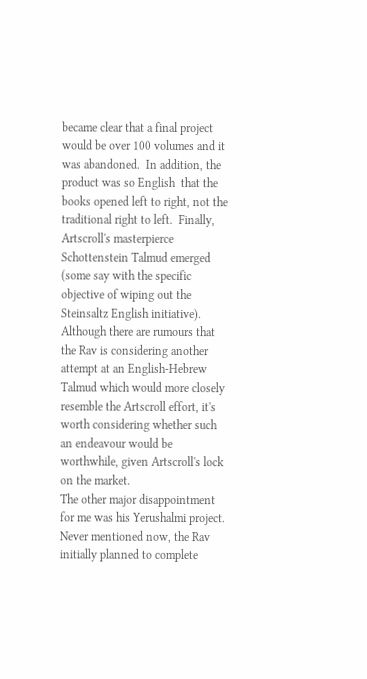became clear that a final project would be over 100 volumes and it was abandoned.  In addition, the product was so English  that the books opened left to right, not the traditional right to left.  Finally, Artscroll's masterpierce Schottenstein Talmud emerged (some say with the specific objective of wiping out the Steinsaltz English initiative).  Although there are rumours that the Rav is considering another attempt at an English-Hebrew Talmud which would more closely resemble the Artscroll effort, it's worth considering whether such an endeavour would be worthwhile, given Artscroll's lock on the market.
The other major disappointment for me was his Yerushalmi project.  Never mentioned now, the Rav initially planned to complete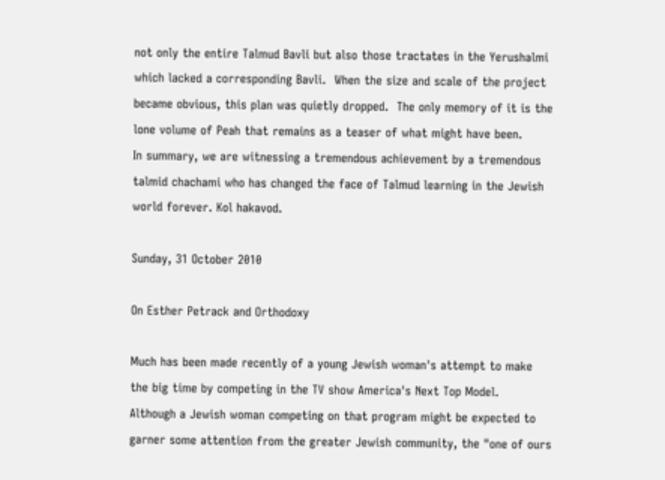not only the entire Talmud Bavli but also those tractates in the Yerushalmi which lacked a corresponding Bavli.  When the size and scale of the project became obvious, this plan was quietly dropped.  The only memory of it is the lone volume of Peah that remains as a teaser of what might have been.
In summary, we are witnessing a tremendous achievement by a tremendous talmid chachami who has changed the face of Talmud learning in the Jewish world forever. Kol hakavod.

Sunday, 31 October 2010

On Esther Petrack and Orthodoxy

Much has been made recently of a young Jewish woman's attempt to make the big time by competing in the TV show America's Next Top Model.  Although a Jewish woman competing on that program might be expected to garner some attention from the greater Jewish community, the "one of ours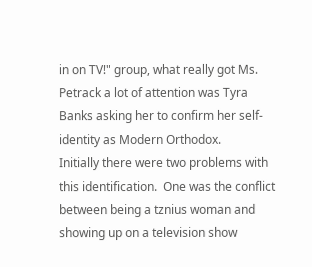in on TV!" group, what really got Ms. Petrack a lot of attention was Tyra Banks asking her to confirm her self-identity as Modern Orthodox.
Initially there were two problems with this identification.  One was the conflict between being a tznius woman and showing up on a television show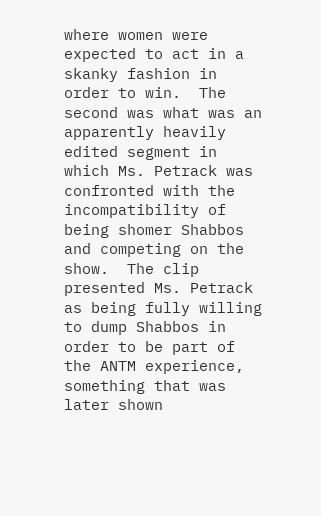where women were expected to act in a skanky fashion in order to win.  The second was what was an apparently heavily edited segment in which Ms. Petrack was confronted with the incompatibility of being shomer Shabbos and competing on the show.  The clip presented Ms. Petrack as being fully willing to dump Shabbos in order to be part of the ANTM experience, something that was later shown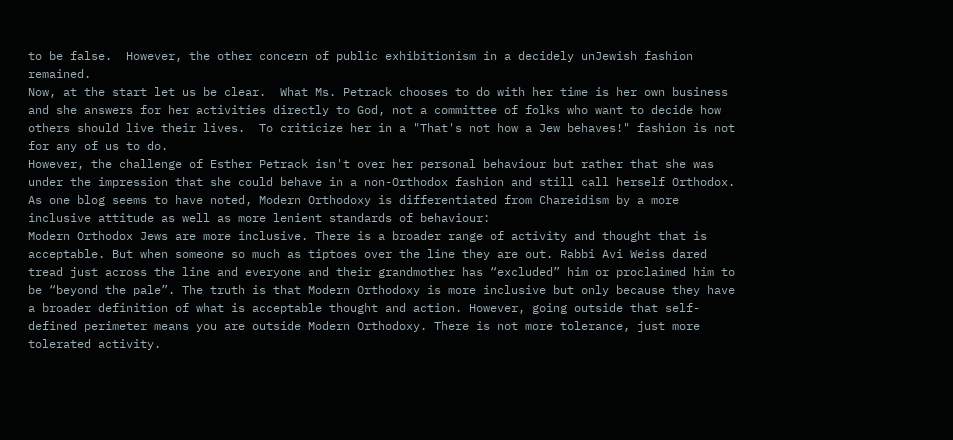to be false.  However, the other concern of public exhibitionism in a decidely unJewish fashion remained.
Now, at the start let us be clear.  What Ms. Petrack chooses to do with her time is her own business and she answers for her activities directly to God, not a committee of folks who want to decide how others should live their lives.  To criticize her in a "That's not how a Jew behaves!" fashion is not for any of us to do.
However, the challenge of Esther Petrack isn't over her personal behaviour but rather that she was under the impression that she could behave in a non-Orthodox fashion and still call herself Orthodox.
As one blog seems to have noted, Modern Orthodoxy is differentiated from Chareidism by a more inclusive attitude as well as more lenient standards of behaviour:
Modern Orthodox Jews are more inclusive. There is a broader range of activity and thought that is acceptable. But when someone so much as tiptoes over the line they are out. Rabbi Avi Weiss dared tread just across the line and everyone and their grandmother has “excluded” him or proclaimed him to be “beyond the pale”. The truth is that Modern Orthodoxy is more inclusive but only because they have a broader definition of what is acceptable thought and action. However, going outside that self-defined perimeter means you are outside Modern Orthodoxy. There is not more tolerance, just more tolerated activity.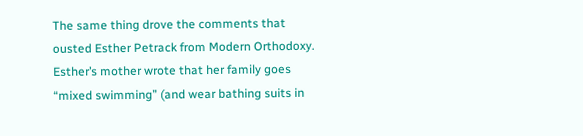The same thing drove the comments that ousted Esther Petrack from Modern Orthodoxy. Esther’s mother wrote that her family goes “mixed swimming” (and wear bathing suits in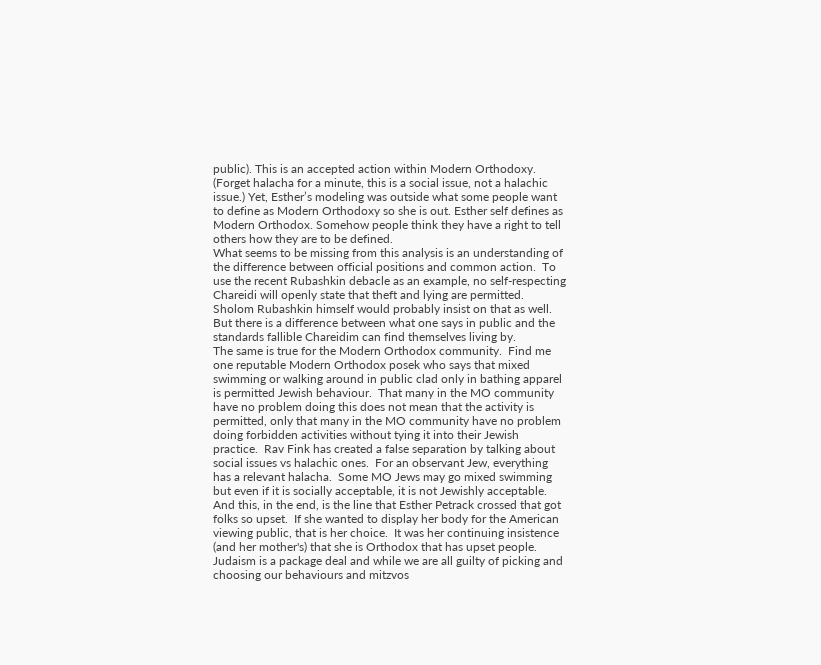public). This is an accepted action within Modern Orthodoxy. (Forget halacha for a minute, this is a social issue, not a halachic issue.) Yet, Esther’s modeling was outside what some people want to define as Modern Orthodoxy so she is out. Esther self defines as Modern Orthodox. Somehow people think they have a right to tell others how they are to be defined.
What seems to be missing from this analysis is an understanding of the difference between official positions and common action.  To use the recent Rubashkin debacle as an example, no self-respecting Chareidi will openly state that theft and lying are permitted.  Sholom Rubashkin himself would probably insist on that as well.  But there is a difference between what one says in public and the standards fallible Chareidim can find themselves living by.
The same is true for the Modern Orthodox community.  Find me one reputable Modern Orthodox posek who says that mixed swimming or walking around in public clad only in bathing apparel is permitted Jewish behaviour.  That many in the MO community have no problem doing this does not mean that the activity is permitted, only that many in the MO community have no problem doing forbidden activities without tying it into their Jewish practice.  Rav Fink has created a false separation by talking about social issues vs halachic ones.  For an observant Jew, everything has a relevant halacha.  Some MO Jews may go mixed swimming but even if it is socially acceptable, it is not Jewishly acceptable.
And this, in the end, is the line that Esther Petrack crossed that got folks so upset.  If she wanted to display her body for the American viewing public, that is her choice.  It was her continuing insistence (and her mother's) that she is Orthodox that has upset people.  Judaism is a package deal and while we are all guilty of picking and choosing our behaviours and mitzvos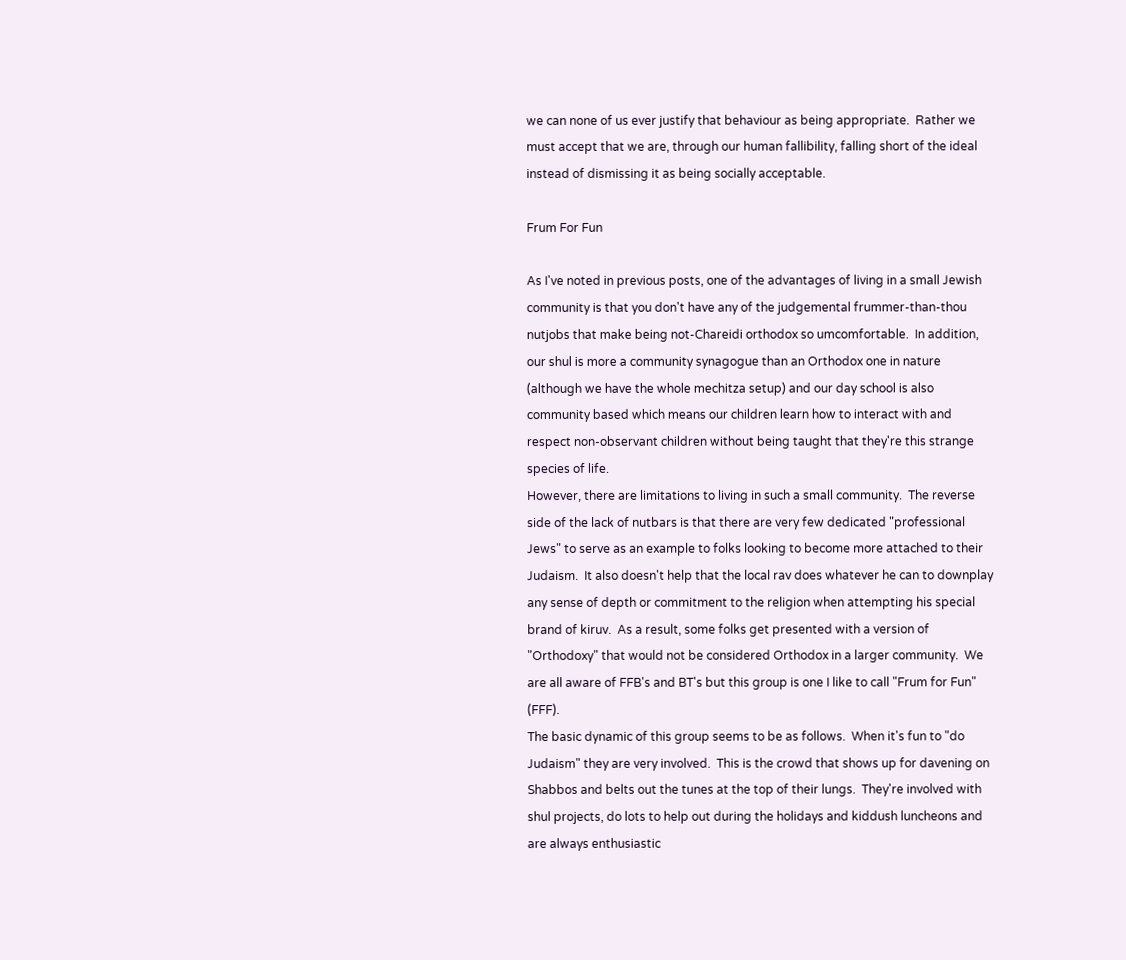we can none of us ever justify that behaviour as being appropriate.  Rather we must accept that we are, through our human fallibility, falling short of the ideal instead of dismissing it as being socially acceptable.

Frum For Fun

As I've noted in previous posts, one of the advantages of living in a small Jewish community is that you don't have any of the judgemental frummer-than-thou nutjobs that make being not-Chareidi orthodox so umcomfortable.  In addition, our shul is more a community synagogue than an Orthodox one in nature (although we have the whole mechitza setup) and our day school is also community based which means our children learn how to interact with and respect non-observant children without being taught that they're this strange species of life.
However, there are limitations to living in such a small community.  The reverse side of the lack of nutbars is that there are very few dedicated "professional Jews" to serve as an example to folks looking to become more attached to their Judaism.  It also doesn't help that the local rav does whatever he can to downplay any sense of depth or commitment to the religion when attempting his special brand of kiruv.  As a result, some folks get presented with a version of "Orthodoxy" that would not be considered Orthodox in a larger community.  We are all aware of FFB's and BT's but this group is one I like to call "Frum for Fun" (FFF).
The basic dynamic of this group seems to be as follows.  When it's fun to "do Judaism" they are very involved.  This is the crowd that shows up for davening on Shabbos and belts out the tunes at the top of their lungs.  They're involved with shul projects, do lots to help out during the holidays and kiddush luncheons and are always enthusiastic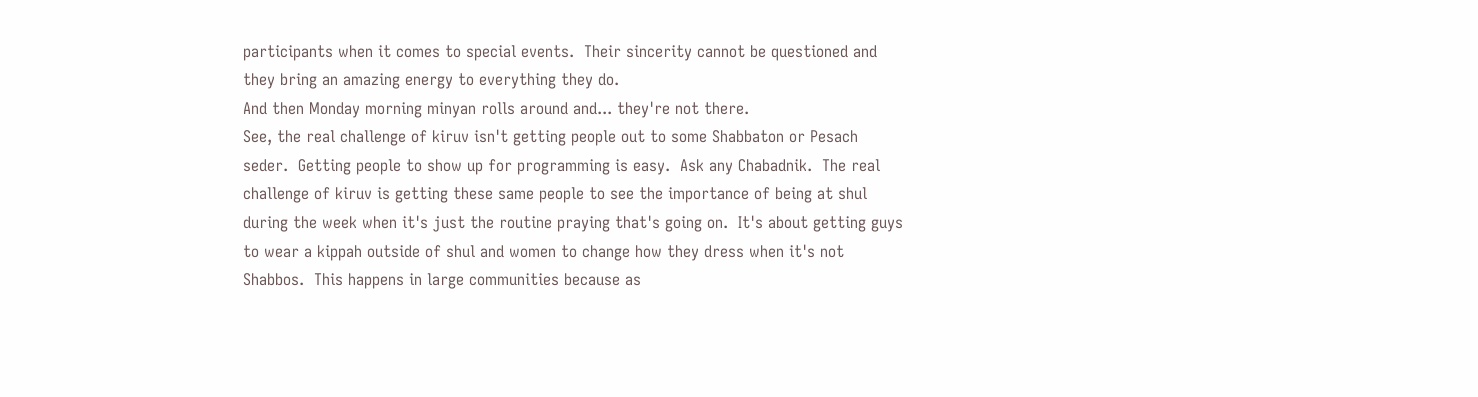participants when it comes to special events.  Their sincerity cannot be questioned and they bring an amazing energy to everything they do.
And then Monday morning minyan rolls around and... they're not there.
See, the real challenge of kiruv isn't getting people out to some Shabbaton or Pesach seder.  Getting people to show up for programming is easy.  Ask any Chabadnik.  The real challenge of kiruv is getting these same people to see the importance of being at shul during the week when it's just the routine praying that's going on.  It's about getting guys to wear a kippah outside of shul and women to change how they dress when it's not Shabbos.  This happens in large communities because as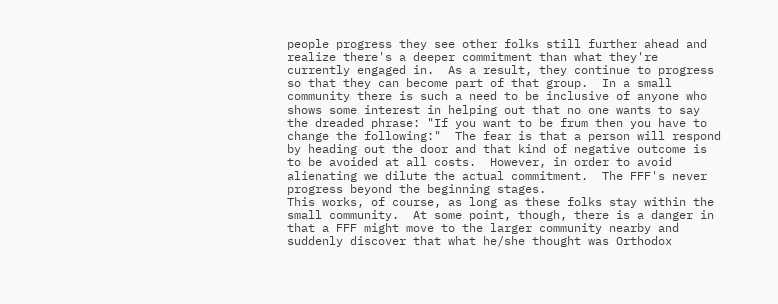people progress they see other folks still further ahead and realize there's a deeper commitment than what they're currently engaged in.  As a result, they continue to progress so that they can become part of that group.  In a small community there is such a need to be inclusive of anyone who shows some interest in helping out that no one wants to say the dreaded phrase: "If you want to be frum then you have to change the following:"  The fear is that a person will respond by heading out the door and that kind of negative outcome is to be avoided at all costs.  However, in order to avoid alienating we dilute the actual commitment.  The FFF's never progress beyond the beginning stages.
This works, of course, as long as these folks stay within the small community.  At some point, though, there is a danger in that a FFF might move to the larger community nearby and suddenly discover that what he/she thought was Orthodox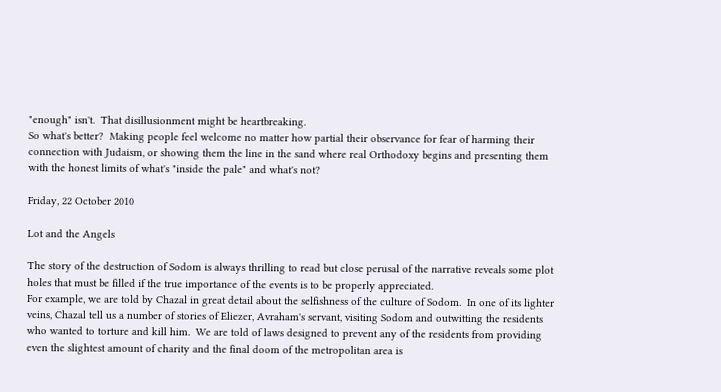"enough" isn't.  That disillusionment might be heartbreaking.
So what's better?  Making people feel welcome no matter how partial their observance for fear of harming their connection with Judaism, or showing them the line in the sand where real Orthodoxy begins and presenting them with the honest limits of what's "inside the pale" and what's not?

Friday, 22 October 2010

Lot and the Angels

The story of the destruction of Sodom is always thrilling to read but close perusal of the narrative reveals some plot holes that must be filled if the true importance of the events is to be properly appreciated.
For example, we are told by Chazal in great detail about the selfishness of the culture of Sodom.  In one of its lighter veins, Chazal tell us a number of stories of Eliezer, Avraham's servant, visiting Sodom and outwitting the residents who wanted to torture and kill him.  We are told of laws designed to prevent any of the residents from providing even the slightest amount of charity and the final doom of the metropolitan area is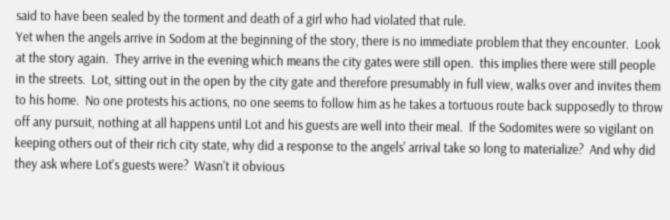said to have been sealed by the torment and death of a girl who had violated that rule.
Yet when the angels arrive in Sodom at the beginning of the story, there is no immediate problem that they encounter.  Look at the story again.  They arrive in the evening which means the city gates were still open.  this implies there were still people in the streets.  Lot, sitting out in the open by the city gate and therefore presumably in full view, walks over and invites them to his home.  No one protests his actions, no one seems to follow him as he takes a tortuous route back supposedly to throw off any pursuit, nothing at all happens until Lot and his guests are well into their meal.  If the Sodomites were so vigilant on keeping others out of their rich city state, why did a response to the angels' arrival take so long to materialize?  And why did they ask where Lot's guests were?  Wasn't it obvious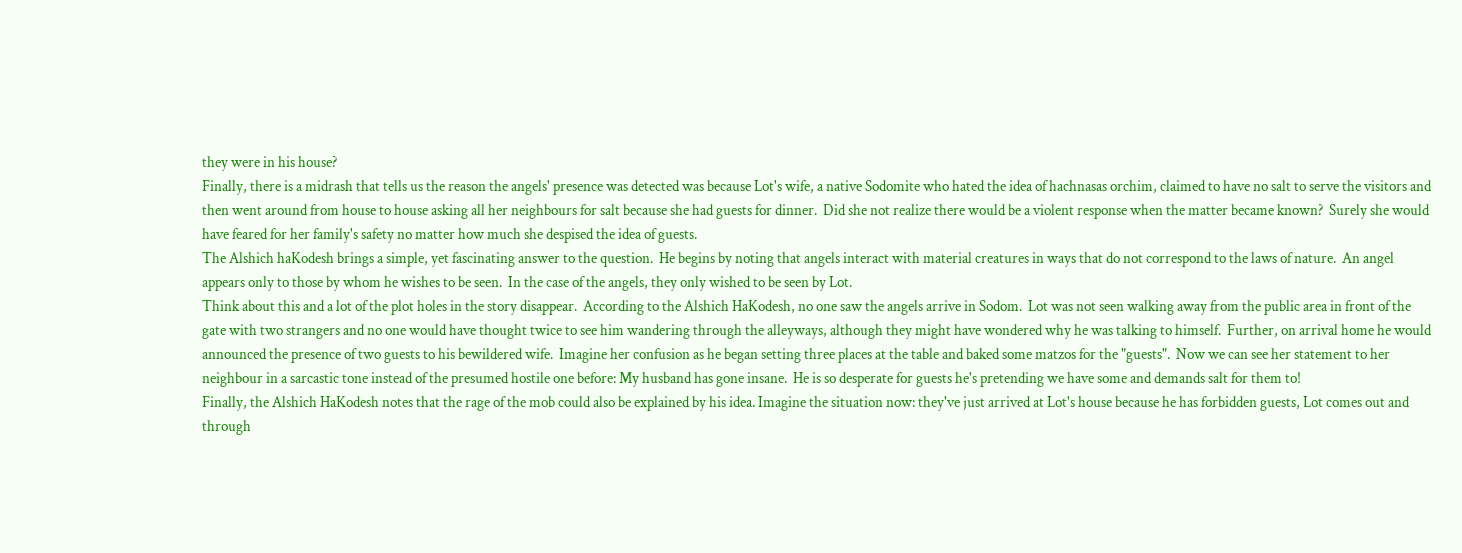they were in his house?
Finally, there is a midrash that tells us the reason the angels' presence was detected was because Lot's wife, a native Sodomite who hated the idea of hachnasas orchim, claimed to have no salt to serve the visitors and then went around from house to house asking all her neighbours for salt because she had guests for dinner.  Did she not realize there would be a violent response when the matter became known?  Surely she would have feared for her family's safety no matter how much she despised the idea of guests.
The Alshich haKodesh brings a simple, yet fascinating answer to the question.  He begins by noting that angels interact with material creatures in ways that do not correspond to the laws of nature.  An angel appears only to those by whom he wishes to be seen.  In the case of the angels, they only wished to be seen by Lot.
Think about this and a lot of the plot holes in the story disappear.  According to the Alshich HaKodesh, no one saw the angels arrive in Sodom.  Lot was not seen walking away from the public area in front of the gate with two strangers and no one would have thought twice to see him wandering through the alleyways, although they might have wondered why he was talking to himself.  Further, on arrival home he would announced the presence of two guests to his bewildered wife.  Imagine her confusion as he began setting three places at the table and baked some matzos for the "guests".  Now we can see her statement to her neighbour in a sarcastic tone instead of the presumed hostile one before: My husband has gone insane.  He is so desperate for guests he's pretending we have some and demands salt for them to!
Finally, the Alshich HaKodesh notes that the rage of the mob could also be explained by his idea. Imagine the situation now: they've just arrived at Lot's house because he has forbidden guests, Lot comes out and through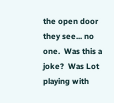the open door they see... no one.  Was this a joke?  Was Lot playing with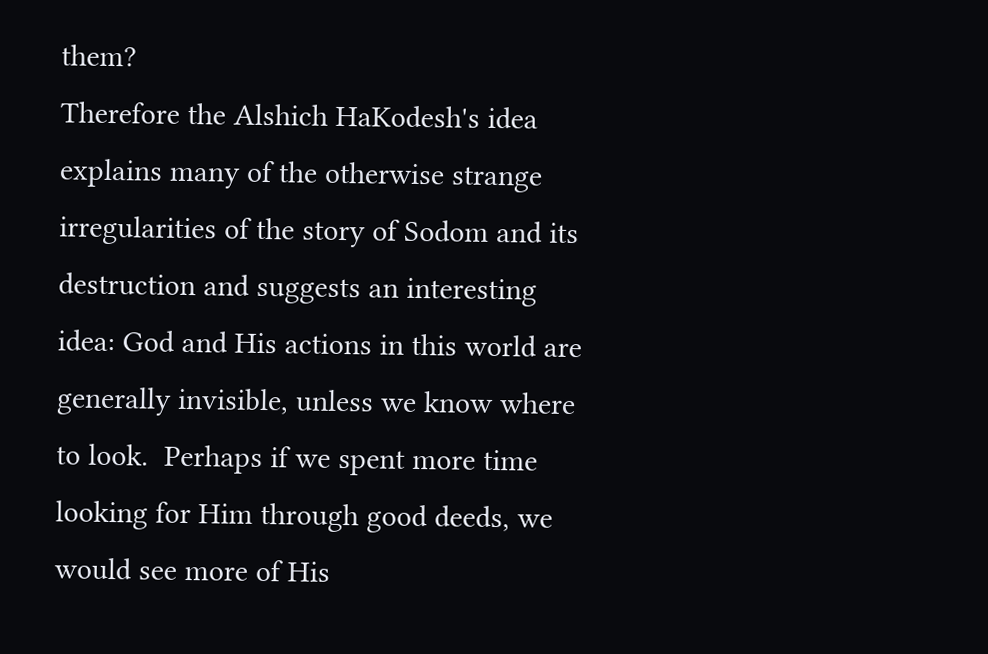them?
Therefore the Alshich HaKodesh's idea explains many of the otherwise strange irregularities of the story of Sodom and its destruction and suggests an interesting idea: God and His actions in this world are generally invisible, unless we know where to look.  Perhaps if we spent more time looking for Him through good deeds, we would see more of His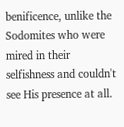benificence, unlike the Sodomites who were mired in their selfishness and couldn't see His presence at all.